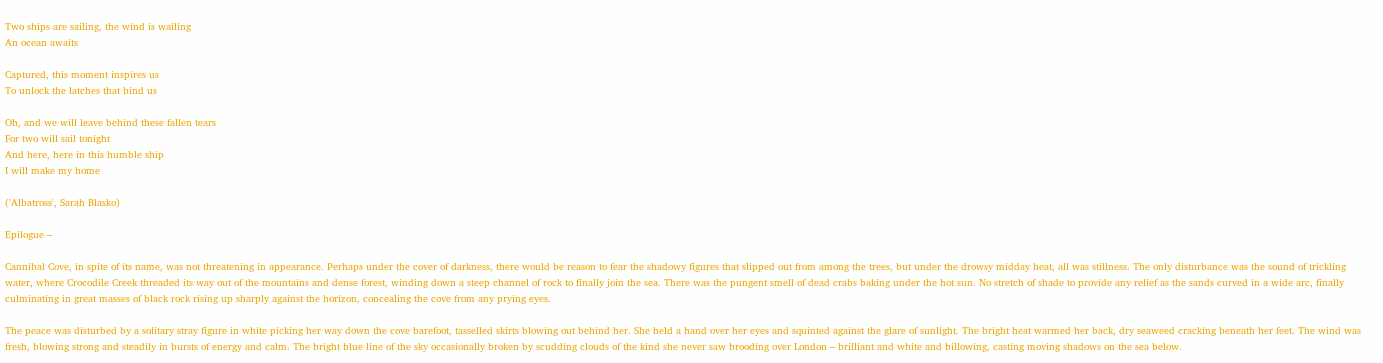Two ships are sailing, the wind is wailing
An ocean awaits

Captured, this moment inspires us
To unlock the latches that bind us

Oh, and we will leave behind these fallen tears
For two will sail tonight
And here, here in this humble ship
I will make my home

('Albatross', Sarah Blasko)

Epilogue –

Cannibal Cove, in spite of its name, was not threatening in appearance. Perhaps under the cover of darkness, there would be reason to fear the shadowy figures that slipped out from among the trees, but under the drowsy midday heat, all was stillness. The only disturbance was the sound of trickling water, where Crocodile Creek threaded its way out of the mountains and dense forest, winding down a steep channel of rock to finally join the sea. There was the pungent smell of dead crabs baking under the hot sun. No stretch of shade to provide any relief as the sands curved in a wide arc, finally culminating in great masses of black rock rising up sharply against the horizon, concealing the cove from any prying eyes.

The peace was disturbed by a solitary stray figure in white picking her way down the cove barefoot, tasselled skirts blowing out behind her. She held a hand over her eyes and squinted against the glare of sunlight. The bright heat warmed her back, dry seaweed cracking beneath her feet. The wind was fresh, blowing strong and steadily in bursts of energy and calm. The bright blue line of the sky occasionally broken by scudding clouds of the kind she never saw brooding over London – brilliant and white and billowing, casting moving shadows on the sea below.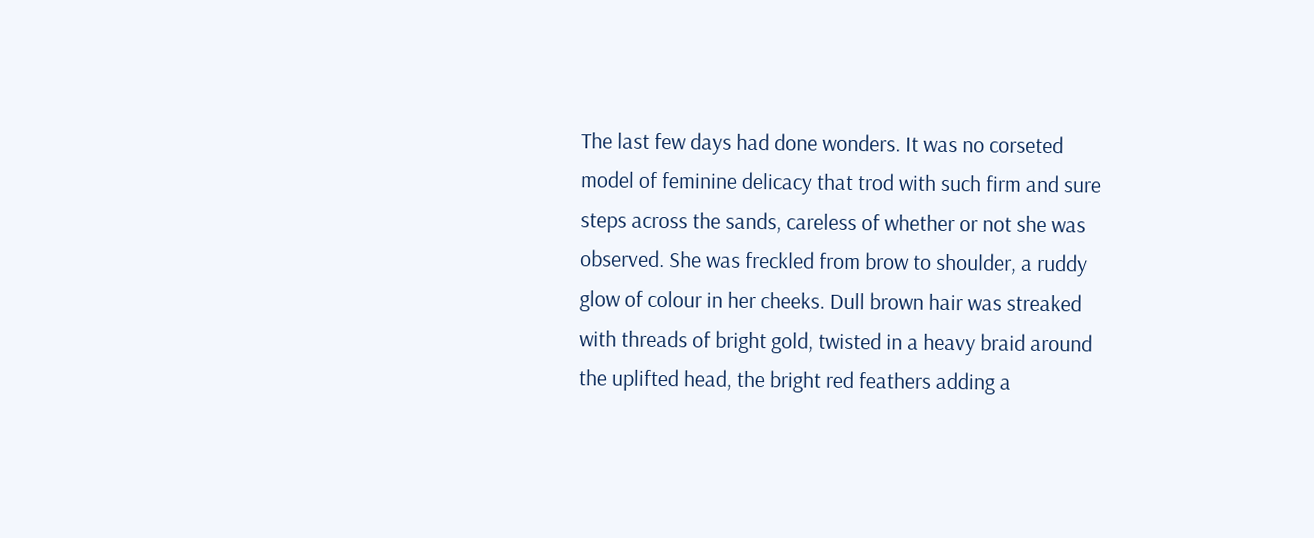The last few days had done wonders. It was no corseted model of feminine delicacy that trod with such firm and sure steps across the sands, careless of whether or not she was observed. She was freckled from brow to shoulder, a ruddy glow of colour in her cheeks. Dull brown hair was streaked with threads of bright gold, twisted in a heavy braid around the uplifted head, the bright red feathers adding a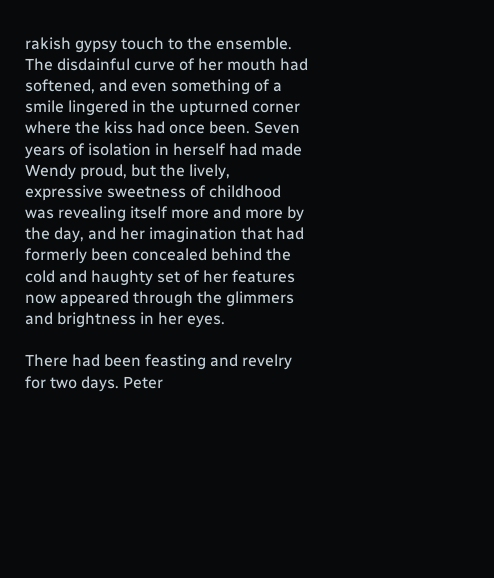rakish gypsy touch to the ensemble. The disdainful curve of her mouth had softened, and even something of a smile lingered in the upturned corner where the kiss had once been. Seven years of isolation in herself had made Wendy proud, but the lively, expressive sweetness of childhood was revealing itself more and more by the day, and her imagination that had formerly been concealed behind the cold and haughty set of her features now appeared through the glimmers and brightness in her eyes.

There had been feasting and revelry for two days. Peter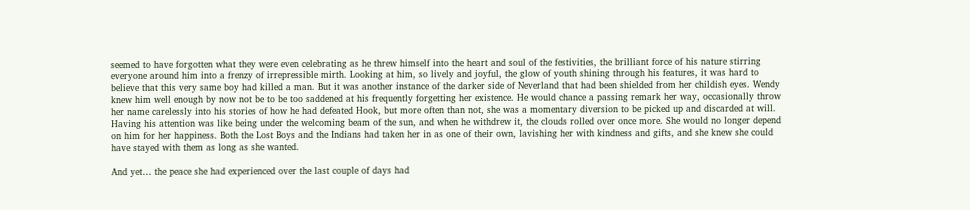seemed to have forgotten what they were even celebrating as he threw himself into the heart and soul of the festivities, the brilliant force of his nature stirring everyone around him into a frenzy of irrepressible mirth. Looking at him, so lively and joyful, the glow of youth shining through his features, it was hard to believe that this very same boy had killed a man. But it was another instance of the darker side of Neverland that had been shielded from her childish eyes. Wendy knew him well enough by now not be to be too saddened at his frequently forgetting her existence. He would chance a passing remark her way, occasionally throw her name carelessly into his stories of how he had defeated Hook, but more often than not, she was a momentary diversion to be picked up and discarded at will. Having his attention was like being under the welcoming beam of the sun, and when he withdrew it, the clouds rolled over once more. She would no longer depend on him for her happiness. Both the Lost Boys and the Indians had taken her in as one of their own, lavishing her with kindness and gifts, and she knew she could have stayed with them as long as she wanted.

And yet… the peace she had experienced over the last couple of days had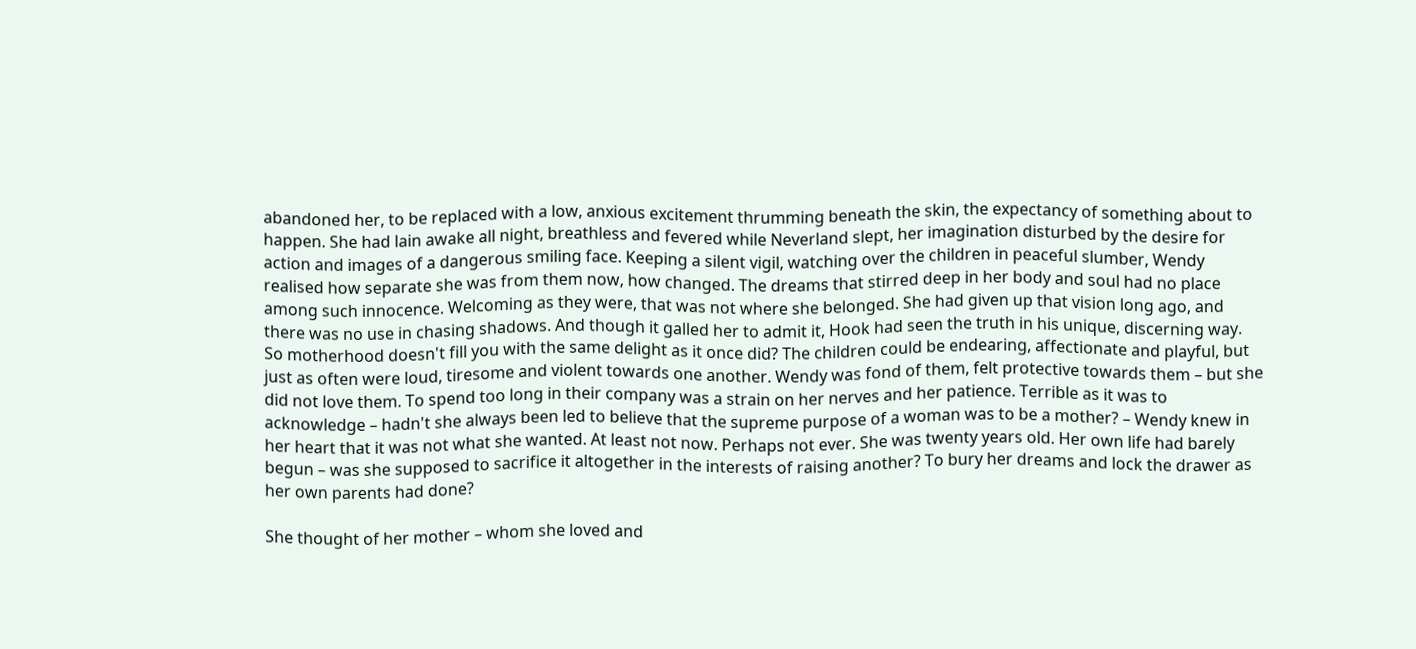abandoned her, to be replaced with a low, anxious excitement thrumming beneath the skin, the expectancy of something about to happen. She had lain awake all night, breathless and fevered while Neverland slept, her imagination disturbed by the desire for action and images of a dangerous smiling face. Keeping a silent vigil, watching over the children in peaceful slumber, Wendy realised how separate she was from them now, how changed. The dreams that stirred deep in her body and soul had no place among such innocence. Welcoming as they were, that was not where she belonged. She had given up that vision long ago, and there was no use in chasing shadows. And though it galled her to admit it, Hook had seen the truth in his unique, discerning way. So motherhood doesn't fill you with the same delight as it once did? The children could be endearing, affectionate and playful, but just as often were loud, tiresome and violent towards one another. Wendy was fond of them, felt protective towards them – but she did not love them. To spend too long in their company was a strain on her nerves and her patience. Terrible as it was to acknowledge – hadn't she always been led to believe that the supreme purpose of a woman was to be a mother? – Wendy knew in her heart that it was not what she wanted. At least not now. Perhaps not ever. She was twenty years old. Her own life had barely begun – was she supposed to sacrifice it altogether in the interests of raising another? To bury her dreams and lock the drawer as her own parents had done?

She thought of her mother – whom she loved and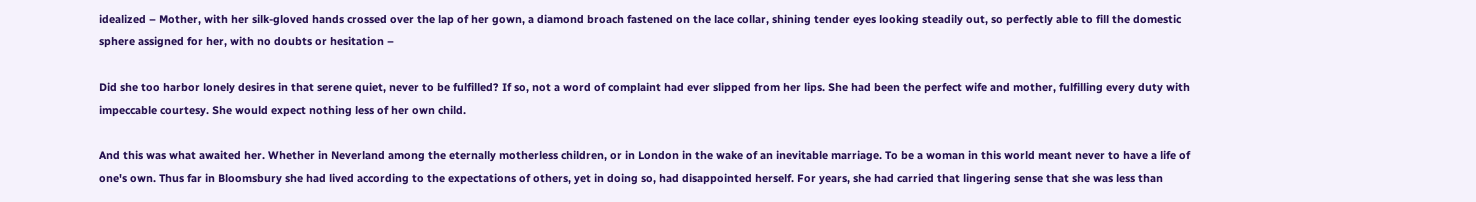idealized – Mother, with her silk-gloved hands crossed over the lap of her gown, a diamond broach fastened on the lace collar, shining tender eyes looking steadily out, so perfectly able to fill the domestic sphere assigned for her, with no doubts or hesitation –

Did she too harbor lonely desires in that serene quiet, never to be fulfilled? If so, not a word of complaint had ever slipped from her lips. She had been the perfect wife and mother, fulfilling every duty with impeccable courtesy. She would expect nothing less of her own child.

And this was what awaited her. Whether in Neverland among the eternally motherless children, or in London in the wake of an inevitable marriage. To be a woman in this world meant never to have a life of one's own. Thus far in Bloomsbury she had lived according to the expectations of others, yet in doing so, had disappointed herself. For years, she had carried that lingering sense that she was less than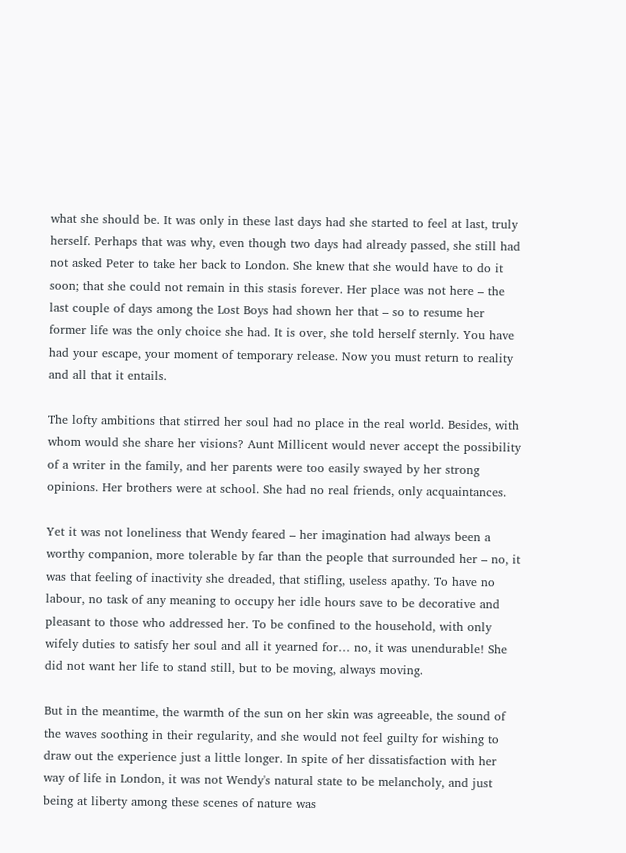what she should be. It was only in these last days had she started to feel at last, truly herself. Perhaps that was why, even though two days had already passed, she still had not asked Peter to take her back to London. She knew that she would have to do it soon; that she could not remain in this stasis forever. Her place was not here – the last couple of days among the Lost Boys had shown her that – so to resume her former life was the only choice she had. It is over, she told herself sternly. You have had your escape, your moment of temporary release. Now you must return to reality and all that it entails.

The lofty ambitions that stirred her soul had no place in the real world. Besides, with whom would she share her visions? Aunt Millicent would never accept the possibility of a writer in the family, and her parents were too easily swayed by her strong opinions. Her brothers were at school. She had no real friends, only acquaintances.

Yet it was not loneliness that Wendy feared – her imagination had always been a worthy companion, more tolerable by far than the people that surrounded her – no, it was that feeling of inactivity she dreaded, that stifling, useless apathy. To have no labour, no task of any meaning to occupy her idle hours save to be decorative and pleasant to those who addressed her. To be confined to the household, with only wifely duties to satisfy her soul and all it yearned for… no, it was unendurable! She did not want her life to stand still, but to be moving, always moving.

But in the meantime, the warmth of the sun on her skin was agreeable, the sound of the waves soothing in their regularity, and she would not feel guilty for wishing to draw out the experience just a little longer. In spite of her dissatisfaction with her way of life in London, it was not Wendy's natural state to be melancholy, and just being at liberty among these scenes of nature was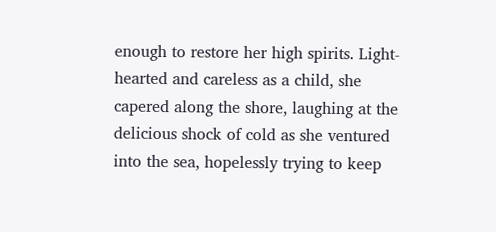enough to restore her high spirits. Light-hearted and careless as a child, she capered along the shore, laughing at the delicious shock of cold as she ventured into the sea, hopelessly trying to keep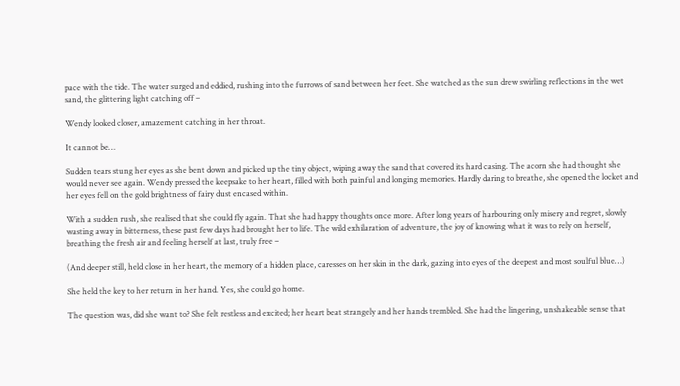pace with the tide. The water surged and eddied, rushing into the furrows of sand between her feet. She watched as the sun drew swirling reflections in the wet sand, the glittering light catching off –

Wendy looked closer, amazement catching in her throat.

It cannot be…

Sudden tears stung her eyes as she bent down and picked up the tiny object, wiping away the sand that covered its hard casing. The acorn she had thought she would never see again. Wendy pressed the keepsake to her heart, filled with both painful and longing memories. Hardly daring to breathe, she opened the locket and her eyes fell on the gold brightness of fairy dust encased within.

With a sudden rush, she realised that she could fly again. That she had happy thoughts once more. After long years of harbouring only misery and regret, slowly wasting away in bitterness, these past few days had brought her to life. The wild exhilaration of adventure, the joy of knowing what it was to rely on herself, breathing the fresh air and feeling herself at last, truly free –

(And deeper still, held close in her heart, the memory of a hidden place, caresses on her skin in the dark, gazing into eyes of the deepest and most soulful blue…)

She held the key to her return in her hand. Yes, she could go home.

The question was, did she want to? She felt restless and excited; her heart beat strangely and her hands trembled. She had the lingering, unshakeable sense that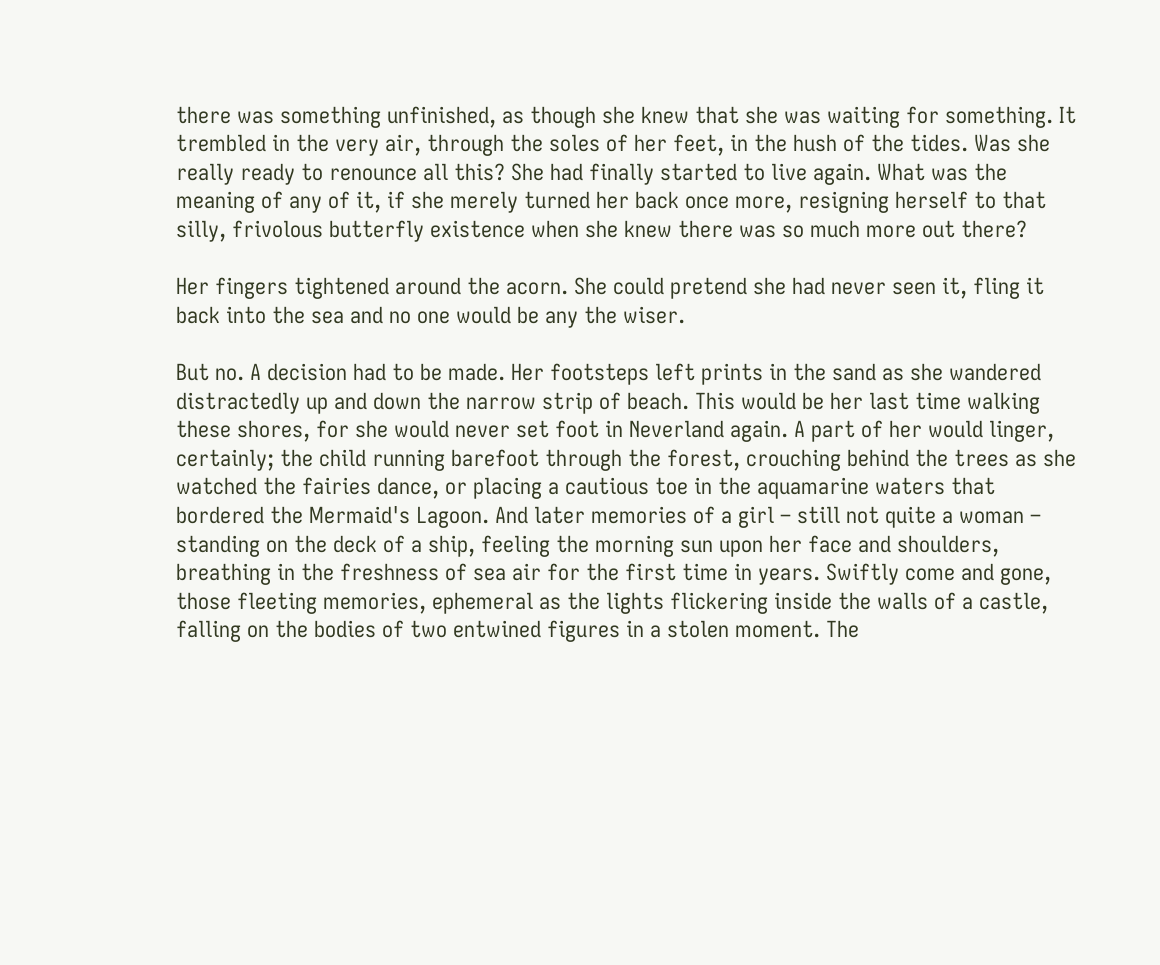there was something unfinished, as though she knew that she was waiting for something. It trembled in the very air, through the soles of her feet, in the hush of the tides. Was she really ready to renounce all this? She had finally started to live again. What was the meaning of any of it, if she merely turned her back once more, resigning herself to that silly, frivolous butterfly existence when she knew there was so much more out there?

Her fingers tightened around the acorn. She could pretend she had never seen it, fling it back into the sea and no one would be any the wiser.

But no. A decision had to be made. Her footsteps left prints in the sand as she wandered distractedly up and down the narrow strip of beach. This would be her last time walking these shores, for she would never set foot in Neverland again. A part of her would linger, certainly; the child running barefoot through the forest, crouching behind the trees as she watched the fairies dance, or placing a cautious toe in the aquamarine waters that bordered the Mermaid's Lagoon. And later memories of a girl – still not quite a woman – standing on the deck of a ship, feeling the morning sun upon her face and shoulders, breathing in the freshness of sea air for the first time in years. Swiftly come and gone, those fleeting memories, ephemeral as the lights flickering inside the walls of a castle, falling on the bodies of two entwined figures in a stolen moment. The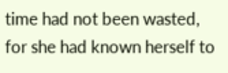time had not been wasted, for she had known herself to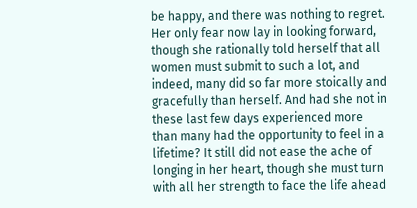be happy, and there was nothing to regret. Her only fear now lay in looking forward, though she rationally told herself that all women must submit to such a lot, and indeed, many did so far more stoically and gracefully than herself. And had she not in these last few days experienced more than many had the opportunity to feel in a lifetime? It still did not ease the ache of longing in her heart, though she must turn with all her strength to face the life ahead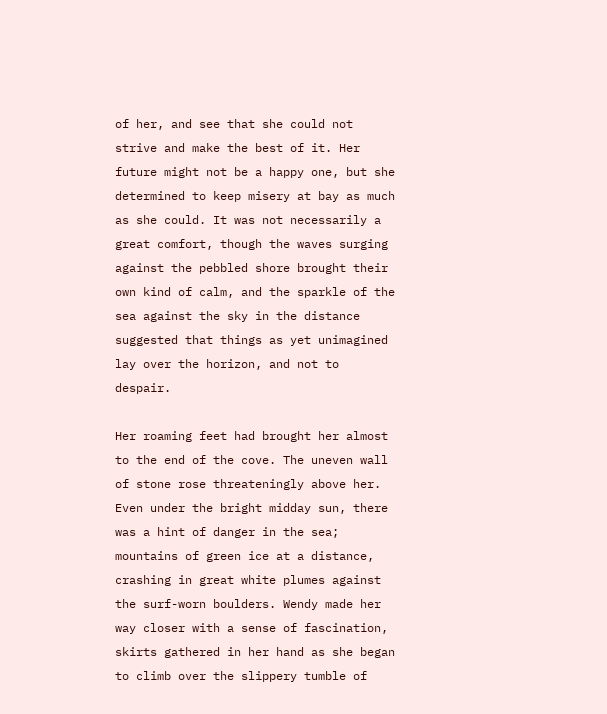of her, and see that she could not strive and make the best of it. Her future might not be a happy one, but she determined to keep misery at bay as much as she could. It was not necessarily a great comfort, though the waves surging against the pebbled shore brought their own kind of calm, and the sparkle of the sea against the sky in the distance suggested that things as yet unimagined lay over the horizon, and not to despair.

Her roaming feet had brought her almost to the end of the cove. The uneven wall of stone rose threateningly above her. Even under the bright midday sun, there was a hint of danger in the sea; mountains of green ice at a distance, crashing in great white plumes against the surf-worn boulders. Wendy made her way closer with a sense of fascination, skirts gathered in her hand as she began to climb over the slippery tumble of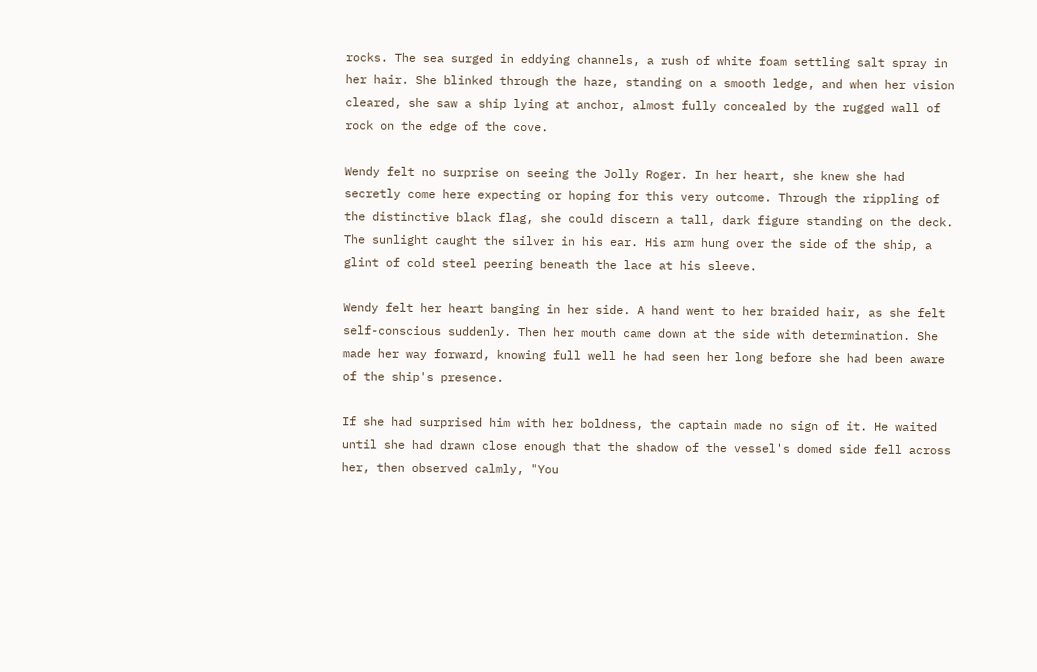rocks. The sea surged in eddying channels, a rush of white foam settling salt spray in her hair. She blinked through the haze, standing on a smooth ledge, and when her vision cleared, she saw a ship lying at anchor, almost fully concealed by the rugged wall of rock on the edge of the cove.

Wendy felt no surprise on seeing the Jolly Roger. In her heart, she knew she had secretly come here expecting or hoping for this very outcome. Through the rippling of the distinctive black flag, she could discern a tall, dark figure standing on the deck. The sunlight caught the silver in his ear. His arm hung over the side of the ship, a glint of cold steel peering beneath the lace at his sleeve.

Wendy felt her heart banging in her side. A hand went to her braided hair, as she felt self-conscious suddenly. Then her mouth came down at the side with determination. She made her way forward, knowing full well he had seen her long before she had been aware of the ship's presence.

If she had surprised him with her boldness, the captain made no sign of it. He waited until she had drawn close enough that the shadow of the vessel's domed side fell across her, then observed calmly, "You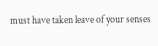must have taken leave of your senses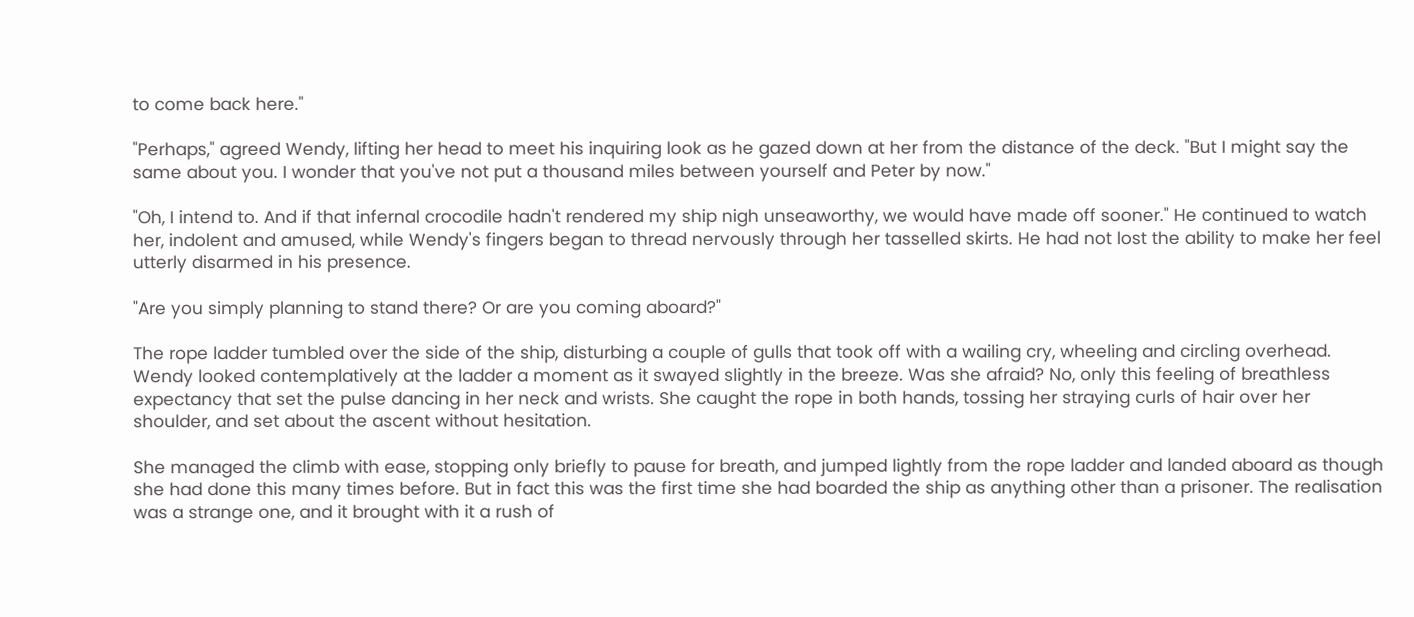to come back here."

"Perhaps," agreed Wendy, lifting her head to meet his inquiring look as he gazed down at her from the distance of the deck. "But I might say the same about you. I wonder that you've not put a thousand miles between yourself and Peter by now."

"Oh, I intend to. And if that infernal crocodile hadn't rendered my ship nigh unseaworthy, we would have made off sooner." He continued to watch her, indolent and amused, while Wendy's fingers began to thread nervously through her tasselled skirts. He had not lost the ability to make her feel utterly disarmed in his presence.

"Are you simply planning to stand there? Or are you coming aboard?"

The rope ladder tumbled over the side of the ship, disturbing a couple of gulls that took off with a wailing cry, wheeling and circling overhead. Wendy looked contemplatively at the ladder a moment as it swayed slightly in the breeze. Was she afraid? No, only this feeling of breathless expectancy that set the pulse dancing in her neck and wrists. She caught the rope in both hands, tossing her straying curls of hair over her shoulder, and set about the ascent without hesitation.

She managed the climb with ease, stopping only briefly to pause for breath, and jumped lightly from the rope ladder and landed aboard as though she had done this many times before. But in fact this was the first time she had boarded the ship as anything other than a prisoner. The realisation was a strange one, and it brought with it a rush of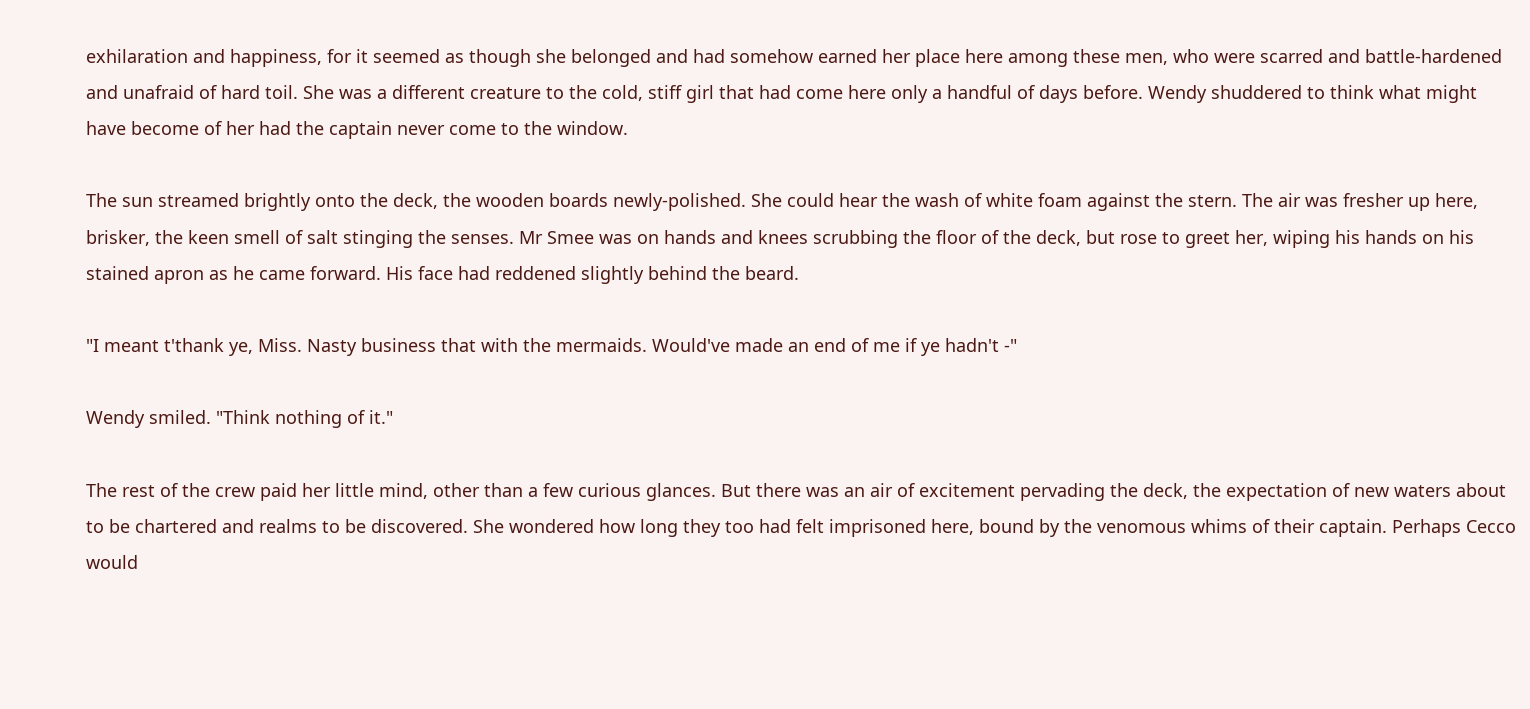exhilaration and happiness, for it seemed as though she belonged and had somehow earned her place here among these men, who were scarred and battle-hardened and unafraid of hard toil. She was a different creature to the cold, stiff girl that had come here only a handful of days before. Wendy shuddered to think what might have become of her had the captain never come to the window.

The sun streamed brightly onto the deck, the wooden boards newly-polished. She could hear the wash of white foam against the stern. The air was fresher up here, brisker, the keen smell of salt stinging the senses. Mr Smee was on hands and knees scrubbing the floor of the deck, but rose to greet her, wiping his hands on his stained apron as he came forward. His face had reddened slightly behind the beard.

"I meant t'thank ye, Miss. Nasty business that with the mermaids. Would've made an end of me if ye hadn't -"

Wendy smiled. "Think nothing of it."

The rest of the crew paid her little mind, other than a few curious glances. But there was an air of excitement pervading the deck, the expectation of new waters about to be chartered and realms to be discovered. She wondered how long they too had felt imprisoned here, bound by the venomous whims of their captain. Perhaps Cecco would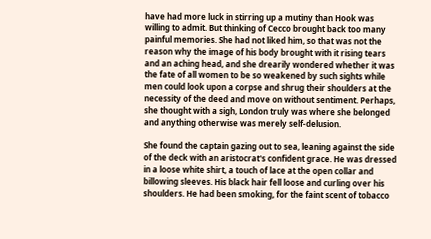have had more luck in stirring up a mutiny than Hook was willing to admit. But thinking of Cecco brought back too many painful memories. She had not liked him, so that was not the reason why the image of his body brought with it rising tears and an aching head, and she drearily wondered whether it was the fate of all women to be so weakened by such sights while men could look upon a corpse and shrug their shoulders at the necessity of the deed and move on without sentiment. Perhaps, she thought with a sigh, London truly was where she belonged and anything otherwise was merely self-delusion.

She found the captain gazing out to sea, leaning against the side of the deck with an aristocrat's confident grace. He was dressed in a loose white shirt, a touch of lace at the open collar and billowing sleeves. His black hair fell loose and curling over his shoulders. He had been smoking, for the faint scent of tobacco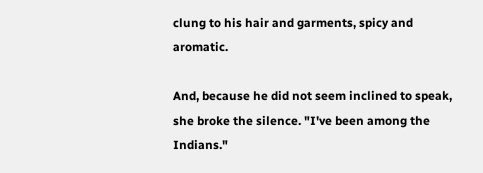clung to his hair and garments, spicy and aromatic.

And, because he did not seem inclined to speak, she broke the silence. "I've been among the Indians."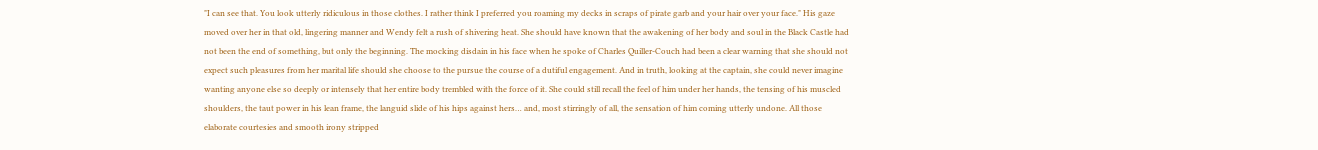"I can see that. You look utterly ridiculous in those clothes. I rather think I preferred you roaming my decks in scraps of pirate garb and your hair over your face." His gaze moved over her in that old, lingering manner and Wendy felt a rush of shivering heat. She should have known that the awakening of her body and soul in the Black Castle had not been the end of something, but only the beginning. The mocking disdain in his face when he spoke of Charles Quiller-Couch had been a clear warning that she should not expect such pleasures from her marital life should she choose to the pursue the course of a dutiful engagement. And in truth, looking at the captain, she could never imagine wanting anyone else so deeply or intensely that her entire body trembled with the force of it. She could still recall the feel of him under her hands, the tensing of his muscled shoulders, the taut power in his lean frame, the languid slide of his hips against hers… and, most stirringly of all, the sensation of him coming utterly undone. All those elaborate courtesies and smooth irony stripped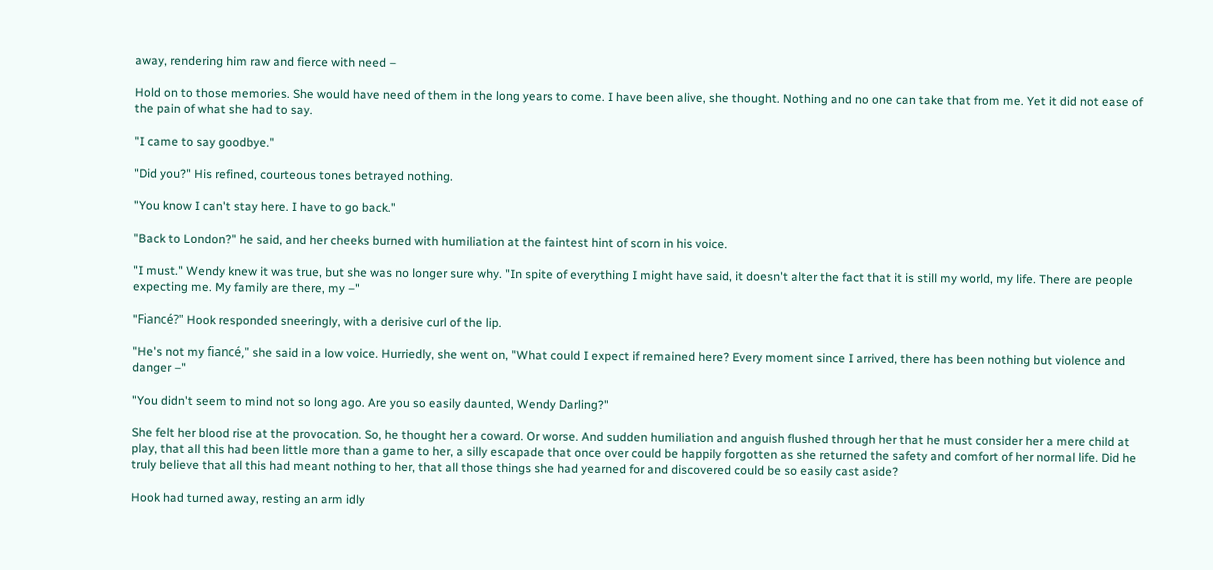away, rendering him raw and fierce with need –

Hold on to those memories. She would have need of them in the long years to come. I have been alive, she thought. Nothing and no one can take that from me. Yet it did not ease of the pain of what she had to say.

"I came to say goodbye."

"Did you?" His refined, courteous tones betrayed nothing.

"You know I can't stay here. I have to go back."

"Back to London?" he said, and her cheeks burned with humiliation at the faintest hint of scorn in his voice.

"I must." Wendy knew it was true, but she was no longer sure why. "In spite of everything I might have said, it doesn't alter the fact that it is still my world, my life. There are people expecting me. My family are there, my –"

"Fiancé?" Hook responded sneeringly, with a derisive curl of the lip.

"He's not my fiancé," she said in a low voice. Hurriedly, she went on, "What could I expect if remained here? Every moment since I arrived, there has been nothing but violence and danger –"

"You didn't seem to mind not so long ago. Are you so easily daunted, Wendy Darling?"

She felt her blood rise at the provocation. So, he thought her a coward. Or worse. And sudden humiliation and anguish flushed through her that he must consider her a mere child at play, that all this had been little more than a game to her, a silly escapade that once over could be happily forgotten as she returned the safety and comfort of her normal life. Did he truly believe that all this had meant nothing to her, that all those things she had yearned for and discovered could be so easily cast aside?

Hook had turned away, resting an arm idly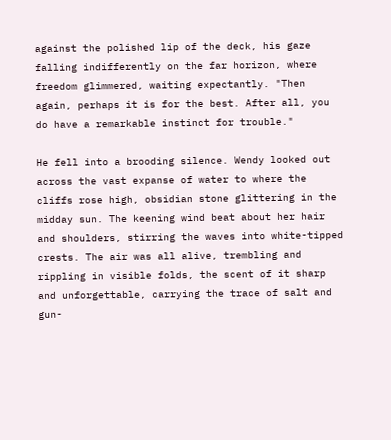against the polished lip of the deck, his gaze falling indifferently on the far horizon, where freedom glimmered, waiting expectantly. "Then again, perhaps it is for the best. After all, you do have a remarkable instinct for trouble."

He fell into a brooding silence. Wendy looked out across the vast expanse of water to where the cliffs rose high, obsidian stone glittering in the midday sun. The keening wind beat about her hair and shoulders, stirring the waves into white-tipped crests. The air was all alive, trembling and rippling in visible folds, the scent of it sharp and unforgettable, carrying the trace of salt and gun-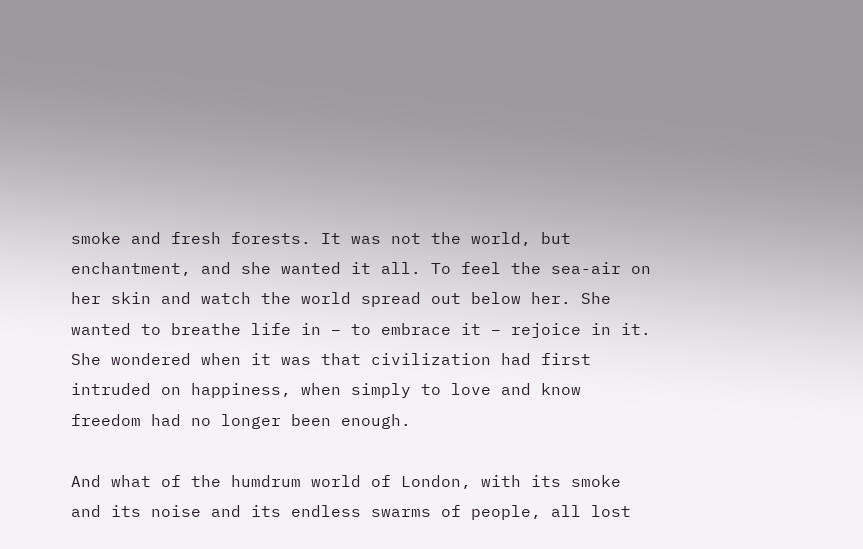smoke and fresh forests. It was not the world, but enchantment, and she wanted it all. To feel the sea-air on her skin and watch the world spread out below her. She wanted to breathe life in – to embrace it – rejoice in it. She wondered when it was that civilization had first intruded on happiness, when simply to love and know freedom had no longer been enough.

And what of the humdrum world of London, with its smoke and its noise and its endless swarms of people, all lost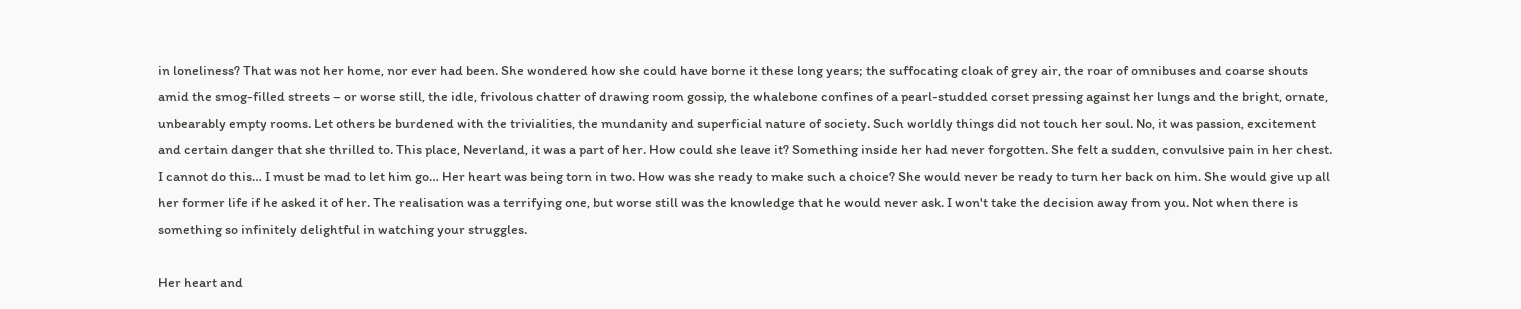in loneliness? That was not her home, nor ever had been. She wondered how she could have borne it these long years; the suffocating cloak of grey air, the roar of omnibuses and coarse shouts amid the smog-filled streets – or worse still, the idle, frivolous chatter of drawing room gossip, the whalebone confines of a pearl-studded corset pressing against her lungs and the bright, ornate, unbearably empty rooms. Let others be burdened with the trivialities, the mundanity and superficial nature of society. Such worldly things did not touch her soul. No, it was passion, excitement and certain danger that she thrilled to. This place, Neverland, it was a part of her. How could she leave it? Something inside her had never forgotten. She felt a sudden, convulsive pain in her chest. I cannot do this… I must be mad to let him go… Her heart was being torn in two. How was she ready to make such a choice? She would never be ready to turn her back on him. She would give up all her former life if he asked it of her. The realisation was a terrifying one, but worse still was the knowledge that he would never ask. I won't take the decision away from you. Not when there is something so infinitely delightful in watching your struggles.

Her heart and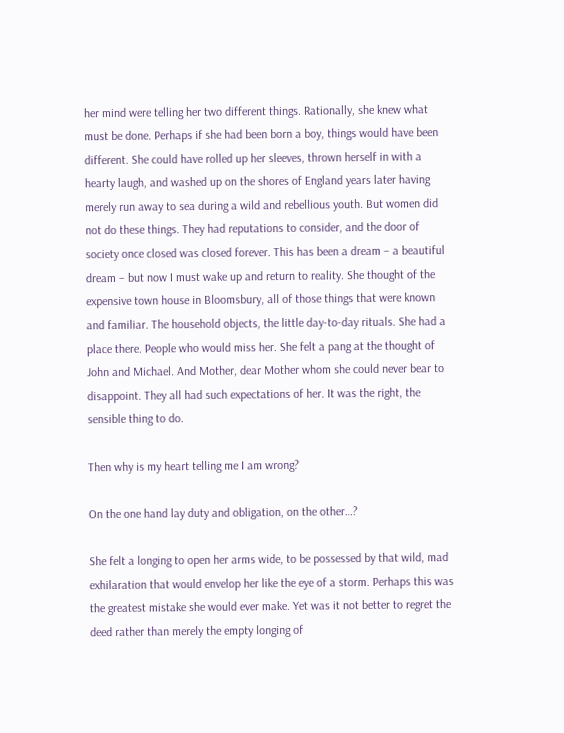her mind were telling her two different things. Rationally, she knew what must be done. Perhaps if she had been born a boy, things would have been different. She could have rolled up her sleeves, thrown herself in with a hearty laugh, and washed up on the shores of England years later having merely run away to sea during a wild and rebellious youth. But women did not do these things. They had reputations to consider, and the door of society once closed was closed forever. This has been a dream – a beautiful dream – but now I must wake up and return to reality. She thought of the expensive town house in Bloomsbury, all of those things that were known and familiar. The household objects, the little day-to-day rituals. She had a place there. People who would miss her. She felt a pang at the thought of John and Michael. And Mother, dear Mother whom she could never bear to disappoint. They all had such expectations of her. It was the right, the sensible thing to do.

Then why is my heart telling me I am wrong?

On the one hand lay duty and obligation, on the other…?

She felt a longing to open her arms wide, to be possessed by that wild, mad exhilaration that would envelop her like the eye of a storm. Perhaps this was the greatest mistake she would ever make. Yet was it not better to regret the deed rather than merely the empty longing of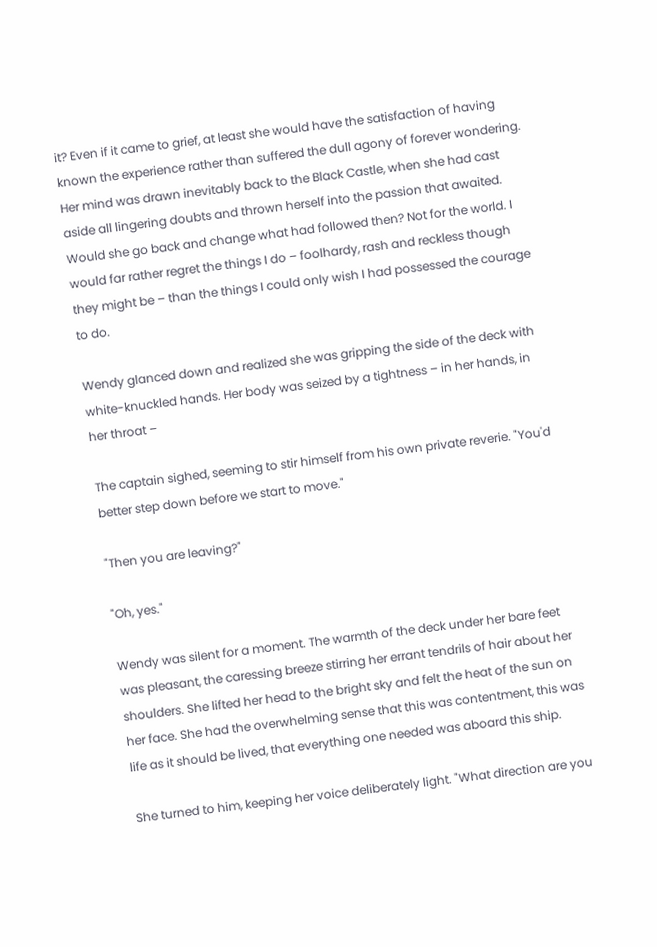it? Even if it came to grief, at least she would have the satisfaction of having known the experience rather than suffered the dull agony of forever wondering. Her mind was drawn inevitably back to the Black Castle, when she had cast aside all lingering doubts and thrown herself into the passion that awaited. Would she go back and change what had followed then? Not for the world. I would far rather regret the things I do – foolhardy, rash and reckless though they might be – than the things I could only wish I had possessed the courage to do.

Wendy glanced down and realized she was gripping the side of the deck with white-knuckled hands. Her body was seized by a tightness – in her hands, in her throat –

The captain sighed, seeming to stir himself from his own private reverie. "You'd better step down before we start to move."

"Then you are leaving?"

"Oh, yes."

Wendy was silent for a moment. The warmth of the deck under her bare feet was pleasant, the caressing breeze stirring her errant tendrils of hair about her shoulders. She lifted her head to the bright sky and felt the heat of the sun on her face. She had the overwhelming sense that this was contentment, this was life as it should be lived, that everything one needed was aboard this ship.

She turned to him, keeping her voice deliberately light. "What direction are you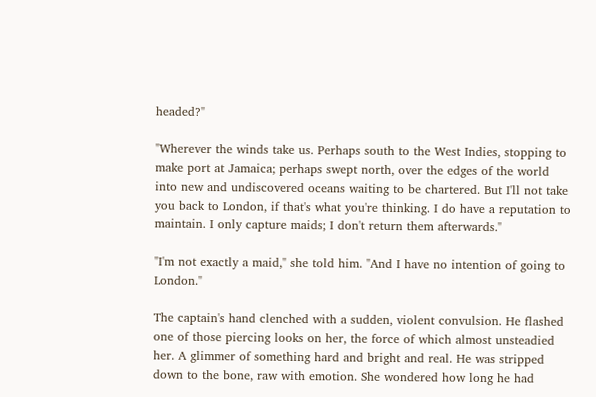headed?"

"Wherever the winds take us. Perhaps south to the West Indies, stopping to make port at Jamaica; perhaps swept north, over the edges of the world into new and undiscovered oceans waiting to be chartered. But I'll not take you back to London, if that's what you're thinking. I do have a reputation to maintain. I only capture maids; I don't return them afterwards."

"I'm not exactly a maid," she told him. "And I have no intention of going to London."

The captain's hand clenched with a sudden, violent convulsion. He flashed one of those piercing looks on her, the force of which almost unsteadied her. A glimmer of something hard and bright and real. He was stripped down to the bone, raw with emotion. She wondered how long he had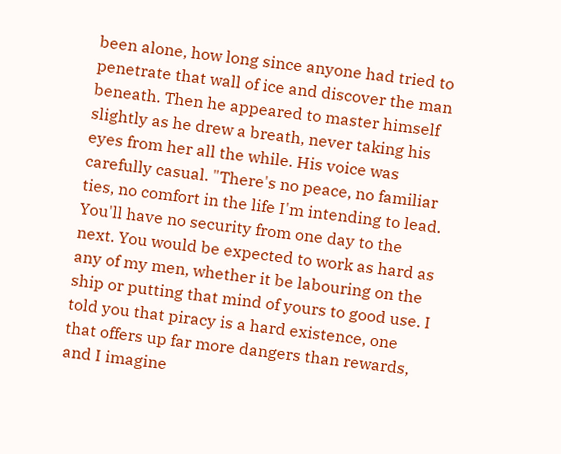been alone, how long since anyone had tried to penetrate that wall of ice and discover the man beneath. Then he appeared to master himself slightly as he drew a breath, never taking his eyes from her all the while. His voice was carefully casual. "There's no peace, no familiar ties, no comfort in the life I'm intending to lead. You'll have no security from one day to the next. You would be expected to work as hard as any of my men, whether it be labouring on the ship or putting that mind of yours to good use. I told you that piracy is a hard existence, one that offers up far more dangers than rewards, and I imagine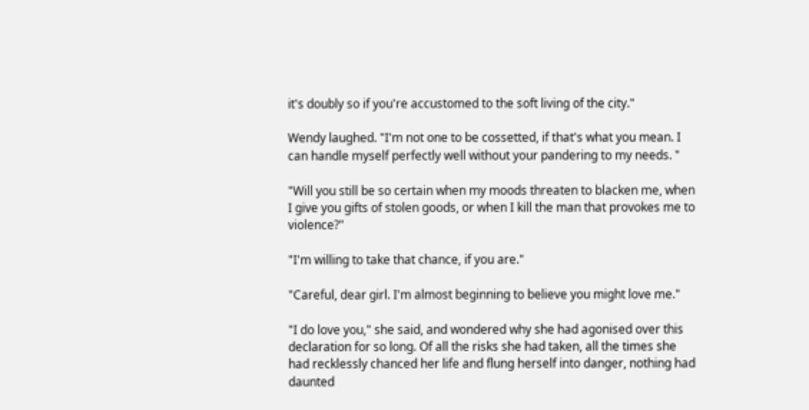it's doubly so if you're accustomed to the soft living of the city."

Wendy laughed. "I'm not one to be cossetted, if that's what you mean. I can handle myself perfectly well without your pandering to my needs. "

"Will you still be so certain when my moods threaten to blacken me, when I give you gifts of stolen goods, or when I kill the man that provokes me to violence?"

"I'm willing to take that chance, if you are."

"Careful, dear girl. I'm almost beginning to believe you might love me."

"I do love you," she said, and wondered why she had agonised over this declaration for so long. Of all the risks she had taken, all the times she had recklessly chanced her life and flung herself into danger, nothing had daunted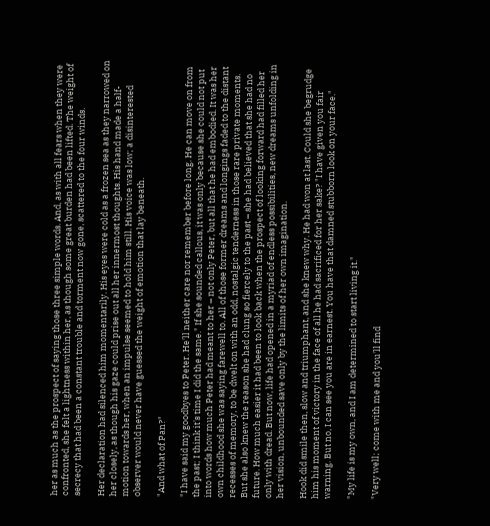her as much as the prospect of saying those three simple words. And, as with all fears when they were confronted, she felt a lightness within her, as though some great burden had been lifted. The weight of secrecy that had been a constant trouble and torment now gone, scattered to the four winds.

Her declaration had silenced him momentarily. His eyes were cold as a frozen sea as they narrowed on her closely, as though his gaze could prise out all her innermost thoughts. His hand made a half-motion towards her, when an impulse seemed to hold him still. His voice was low; a disinterested observer would never have guessed the weight of emotion that lay beneath.

"And what of Pan?"

"I have said my goodbyes to Peter. He'll neither care nor remember before long. He can move on from the past; I think it's time I did the same." If she sounded callous, it was only because she could not put into words how much Peter had meant to her – not only Peter, but all that he had embodied. It was her own childhood she was saying farewell to. All of those former dreams and longings faded to the distant recesses of memory, to be dwelt on with an odd, nostalgic tenderness in those rare private moments. But she also knew the reason she had clung so fiercely to the past – she had believed that she had no future. How much easier it had been to look back when the prospect of looking forward had filled her only with dread. But now, life had opened in a myriad of endless possibilities, new dreams unfolding in her vision, unbounded save only by the limits of her own imagination.

Hook did smile then, slow and triumphant, and she knew why. He had won at last. Could she begrudge him his moment of victory in the face of all he had sacrificed for her sake? "I have given you fair warning. But no, I can see you are in earnest. You have that damned stubborn look on your face."

"My life is my own, and I am determined to start living it."

"Very well; come with me and you'll find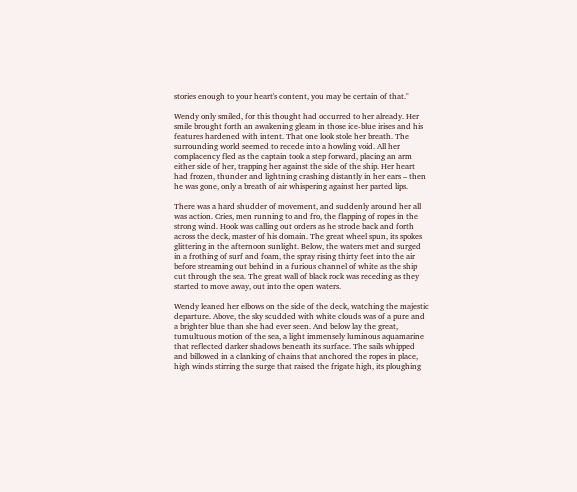stories enough to your heart's content, you may be certain of that."

Wendy only smiled, for this thought had occurred to her already. Her smile brought forth an awakening gleam in those ice-blue irises and his features hardened with intent. That one look stole her breath. The surrounding world seemed to recede into a howling void. All her complacency fled as the captain took a step forward, placing an arm either side of her, trapping her against the side of the ship. Her heart had frozen, thunder and lightning crashing distantly in her ears – then he was gone, only a breath of air whispering against her parted lips.

There was a hard shudder of movement, and suddenly around her all was action. Cries, men running to and fro, the flapping of ropes in the strong wind. Hook was calling out orders as he strode back and forth across the deck, master of his domain. The great wheel spun, its spokes glittering in the afternoon sunlight. Below, the waters met and surged in a frothing of surf and foam, the spray rising thirty feet into the air before streaming out behind in a furious channel of white as the ship cut through the sea. The great wall of black rock was receding as they started to move away, out into the open waters.

Wendy leaned her elbows on the side of the deck, watching the majestic departure. Above, the sky scudded with white clouds was of a pure and a brighter blue than she had ever seen. And below lay the great, tumultuous motion of the sea, a light immensely luminous aquamarine that reflected darker shadows beneath its surface. The sails whipped and billowed in a clanking of chains that anchored the ropes in place, high winds stirring the surge that raised the frigate high, its ploughing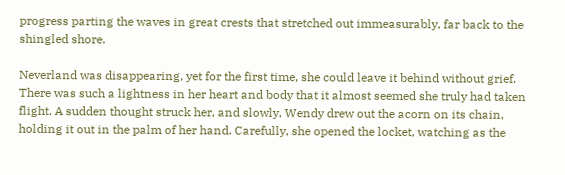progress parting the waves in great crests that stretched out immeasurably, far back to the shingled shore.

Neverland was disappearing, yet for the first time, she could leave it behind without grief. There was such a lightness in her heart and body that it almost seemed she truly had taken flight. A sudden thought struck her, and slowly, Wendy drew out the acorn on its chain, holding it out in the palm of her hand. Carefully, she opened the locket, watching as the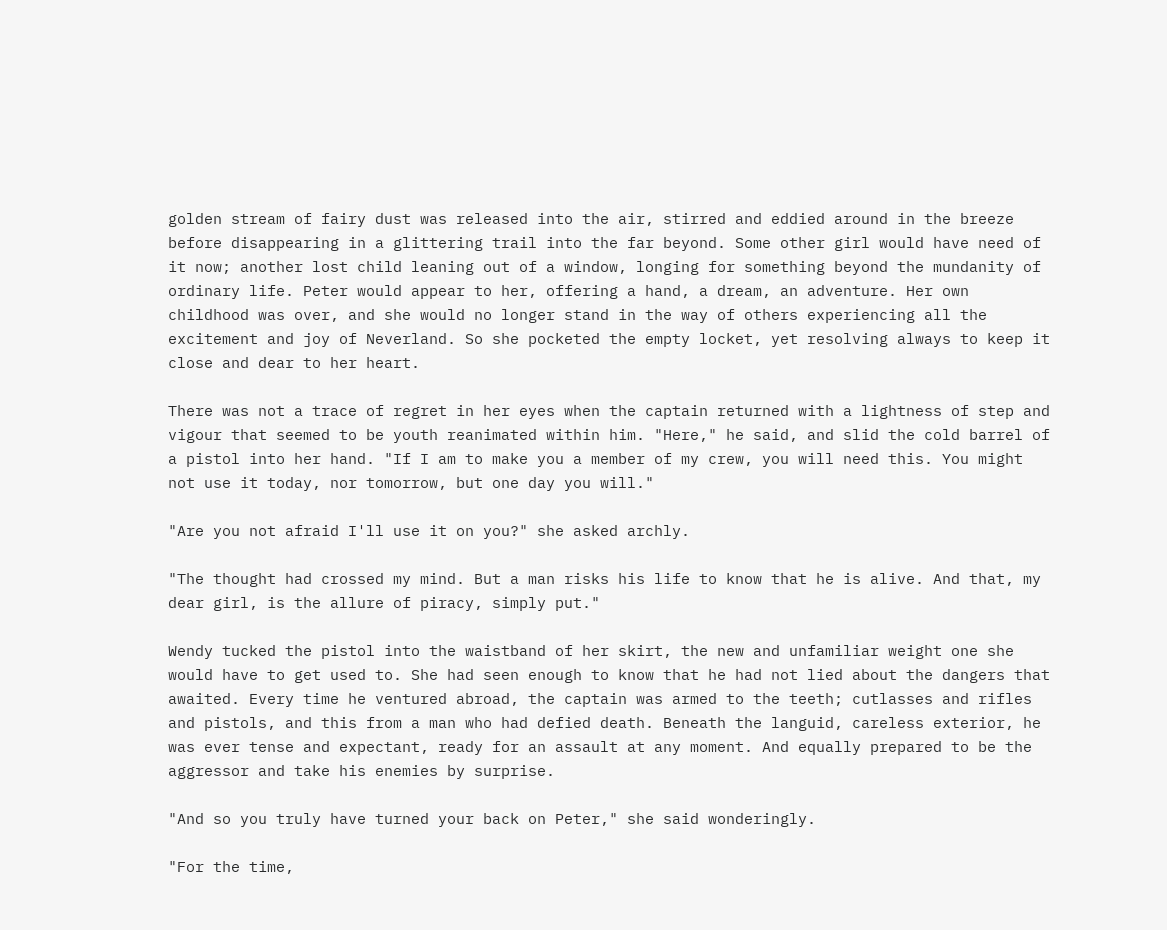golden stream of fairy dust was released into the air, stirred and eddied around in the breeze before disappearing in a glittering trail into the far beyond. Some other girl would have need of it now; another lost child leaning out of a window, longing for something beyond the mundanity of ordinary life. Peter would appear to her, offering a hand, a dream, an adventure. Her own childhood was over, and she would no longer stand in the way of others experiencing all the excitement and joy of Neverland. So she pocketed the empty locket, yet resolving always to keep it close and dear to her heart.

There was not a trace of regret in her eyes when the captain returned with a lightness of step and vigour that seemed to be youth reanimated within him. "Here," he said, and slid the cold barrel of a pistol into her hand. "If I am to make you a member of my crew, you will need this. You might not use it today, nor tomorrow, but one day you will."

"Are you not afraid I'll use it on you?" she asked archly.

"The thought had crossed my mind. But a man risks his life to know that he is alive. And that, my dear girl, is the allure of piracy, simply put."

Wendy tucked the pistol into the waistband of her skirt, the new and unfamiliar weight one she would have to get used to. She had seen enough to know that he had not lied about the dangers that awaited. Every time he ventured abroad, the captain was armed to the teeth; cutlasses and rifles and pistols, and this from a man who had defied death. Beneath the languid, careless exterior, he was ever tense and expectant, ready for an assault at any moment. And equally prepared to be the aggressor and take his enemies by surprise.

"And so you truly have turned your back on Peter," she said wonderingly.

"For the time,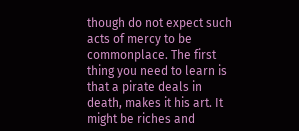though do not expect such acts of mercy to be commonplace. The first thing you need to learn is that a pirate deals in death, makes it his art. It might be riches and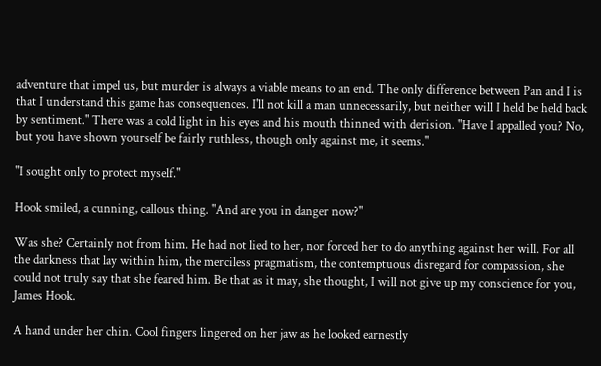adventure that impel us, but murder is always a viable means to an end. The only difference between Pan and I is that I understand this game has consequences. I'll not kill a man unnecessarily, but neither will I held be held back by sentiment." There was a cold light in his eyes and his mouth thinned with derision. "Have I appalled you? No, but you have shown yourself be fairly ruthless, though only against me, it seems."

"I sought only to protect myself."

Hook smiled, a cunning, callous thing. "And are you in danger now?"

Was she? Certainly not from him. He had not lied to her, nor forced her to do anything against her will. For all the darkness that lay within him, the merciless pragmatism, the contemptuous disregard for compassion, she could not truly say that she feared him. Be that as it may, she thought, I will not give up my conscience for you, James Hook.

A hand under her chin. Cool fingers lingered on her jaw as he looked earnestly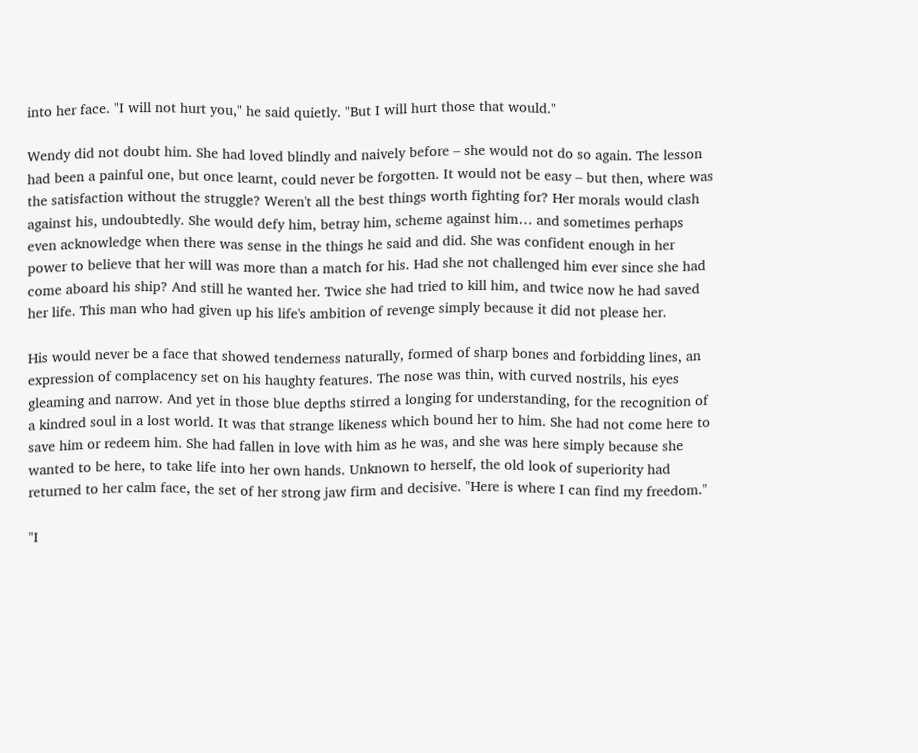into her face. "I will not hurt you," he said quietly. "But I will hurt those that would."

Wendy did not doubt him. She had loved blindly and naively before – she would not do so again. The lesson had been a painful one, but once learnt, could never be forgotten. It would not be easy – but then, where was the satisfaction without the struggle? Weren't all the best things worth fighting for? Her morals would clash against his, undoubtedly. She would defy him, betray him, scheme against him… and sometimes perhaps even acknowledge when there was sense in the things he said and did. She was confident enough in her power to believe that her will was more than a match for his. Had she not challenged him ever since she had come aboard his ship? And still he wanted her. Twice she had tried to kill him, and twice now he had saved her life. This man who had given up his life's ambition of revenge simply because it did not please her.

His would never be a face that showed tenderness naturally, formed of sharp bones and forbidding lines, an expression of complacency set on his haughty features. The nose was thin, with curved nostrils, his eyes gleaming and narrow. And yet in those blue depths stirred a longing for understanding, for the recognition of a kindred soul in a lost world. It was that strange likeness which bound her to him. She had not come here to save him or redeem him. She had fallen in love with him as he was, and she was here simply because she wanted to be here, to take life into her own hands. Unknown to herself, the old look of superiority had returned to her calm face, the set of her strong jaw firm and decisive. "Here is where I can find my freedom."

"I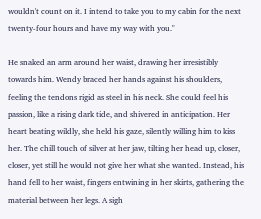wouldn't count on it. I intend to take you to my cabin for the next twenty-four hours and have my way with you."

He snaked an arm around her waist, drawing her irresistibly towards him. Wendy braced her hands against his shoulders, feeling the tendons rigid as steel in his neck. She could feel his passion, like a rising dark tide, and shivered in anticipation. Her heart beating wildly, she held his gaze, silently willing him to kiss her. The chill touch of silver at her jaw, tilting her head up, closer, closer, yet still he would not give her what she wanted. Instead, his hand fell to her waist, fingers entwining in her skirts, gathering the material between her legs. A sigh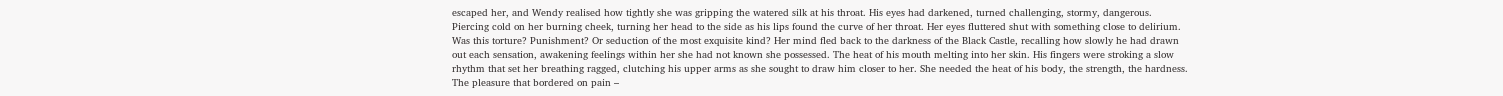escaped her, and Wendy realised how tightly she was gripping the watered silk at his throat. His eyes had darkened, turned challenging, stormy, dangerous. Piercing cold on her burning cheek, turning her head to the side as his lips found the curve of her throat. Her eyes fluttered shut with something close to delirium. Was this torture? Punishment? Or seduction of the most exquisite kind? Her mind fled back to the darkness of the Black Castle, recalling how slowly he had drawn out each sensation, awakening feelings within her she had not known she possessed. The heat of his mouth melting into her skin. His fingers were stroking a slow rhythm that set her breathing ragged, clutching his upper arms as she sought to draw him closer to her. She needed the heat of his body, the strength, the hardness. The pleasure that bordered on pain –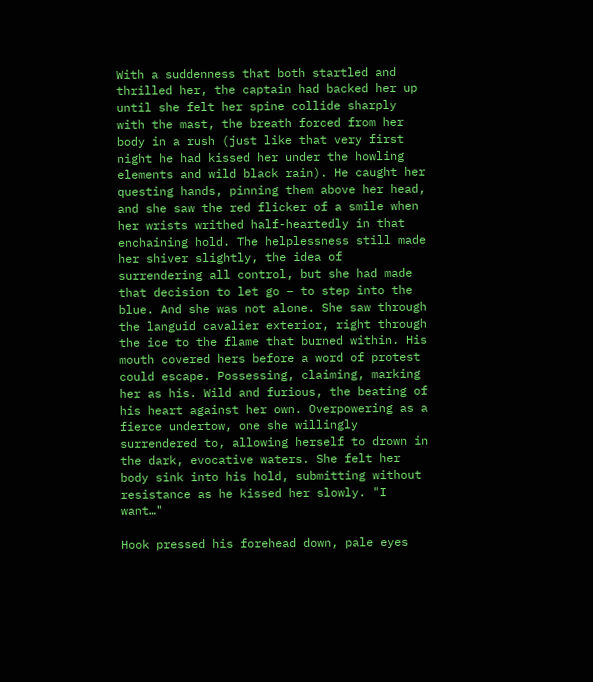With a suddenness that both startled and thrilled her, the captain had backed her up until she felt her spine collide sharply with the mast, the breath forced from her body in a rush (just like that very first night he had kissed her under the howling elements and wild black rain). He caught her questing hands, pinning them above her head, and she saw the red flicker of a smile when her wrists writhed half-heartedly in that enchaining hold. The helplessness still made her shiver slightly, the idea of surrendering all control, but she had made that decision to let go – to step into the blue. And she was not alone. She saw through the languid cavalier exterior, right through the ice to the flame that burned within. His mouth covered hers before a word of protest could escape. Possessing, claiming, marking her as his. Wild and furious, the beating of his heart against her own. Overpowering as a fierce undertow, one she willingly surrendered to, allowing herself to drown in the dark, evocative waters. She felt her body sink into his hold, submitting without resistance as he kissed her slowly. "I want…"

Hook pressed his forehead down, pale eyes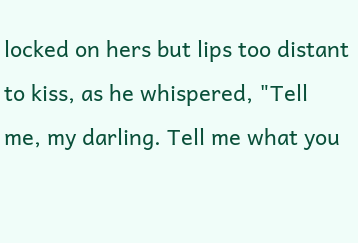locked on hers but lips too distant to kiss, as he whispered, "Tell me, my darling. Tell me what you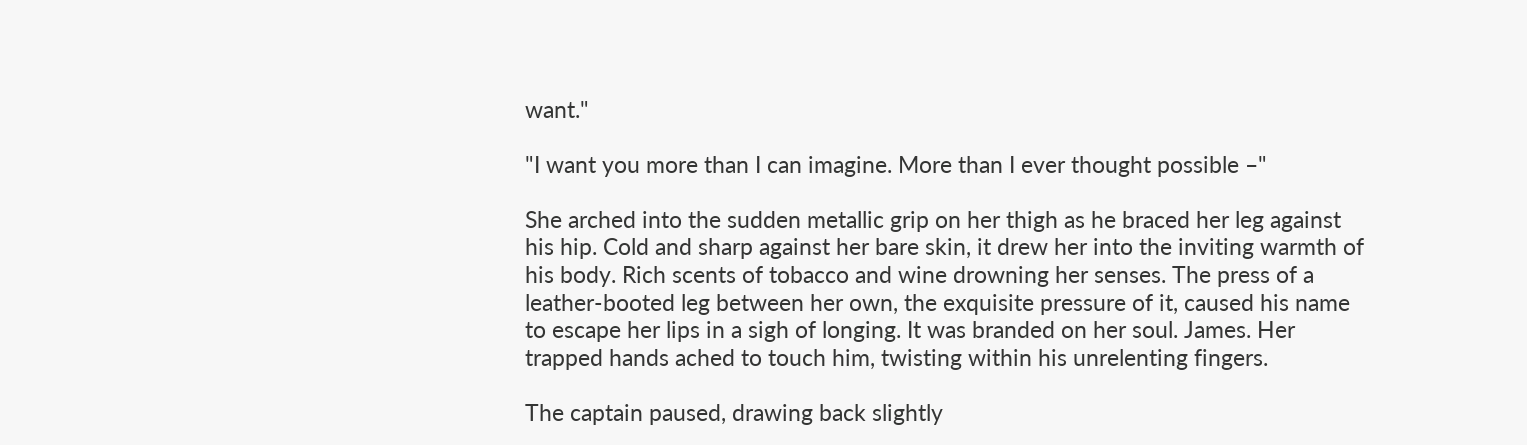want."

"I want you more than I can imagine. More than I ever thought possible –"

She arched into the sudden metallic grip on her thigh as he braced her leg against his hip. Cold and sharp against her bare skin, it drew her into the inviting warmth of his body. Rich scents of tobacco and wine drowning her senses. The press of a leather-booted leg between her own, the exquisite pressure of it, caused his name to escape her lips in a sigh of longing. It was branded on her soul. James. Her trapped hands ached to touch him, twisting within his unrelenting fingers.

The captain paused, drawing back slightly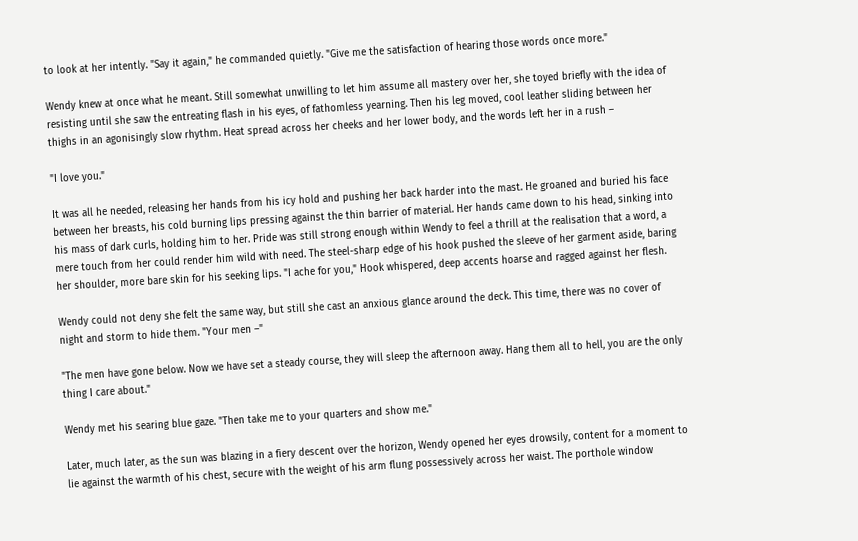to look at her intently. "Say it again," he commanded quietly. "Give me the satisfaction of hearing those words once more."

Wendy knew at once what he meant. Still somewhat unwilling to let him assume all mastery over her, she toyed briefly with the idea of resisting until she saw the entreating flash in his eyes, of fathomless yearning. Then his leg moved, cool leather sliding between her thighs in an agonisingly slow rhythm. Heat spread across her cheeks and her lower body, and the words left her in a rush –

"I love you."

It was all he needed, releasing her hands from his icy hold and pushing her back harder into the mast. He groaned and buried his face between her breasts, his cold burning lips pressing against the thin barrier of material. Her hands came down to his head, sinking into his mass of dark curls, holding him to her. Pride was still strong enough within Wendy to feel a thrill at the realisation that a word, a mere touch from her could render him wild with need. The steel-sharp edge of his hook pushed the sleeve of her garment aside, baring her shoulder, more bare skin for his seeking lips. "I ache for you," Hook whispered, deep accents hoarse and ragged against her flesh.

Wendy could not deny she felt the same way, but still she cast an anxious glance around the deck. This time, there was no cover of night and storm to hide them. "Your men –"

"The men have gone below. Now we have set a steady course, they will sleep the afternoon away. Hang them all to hell, you are the only thing I care about."

Wendy met his searing blue gaze. "Then take me to your quarters and show me."

Later, much later, as the sun was blazing in a fiery descent over the horizon, Wendy opened her eyes drowsily, content for a moment to lie against the warmth of his chest, secure with the weight of his arm flung possessively across her waist. The porthole window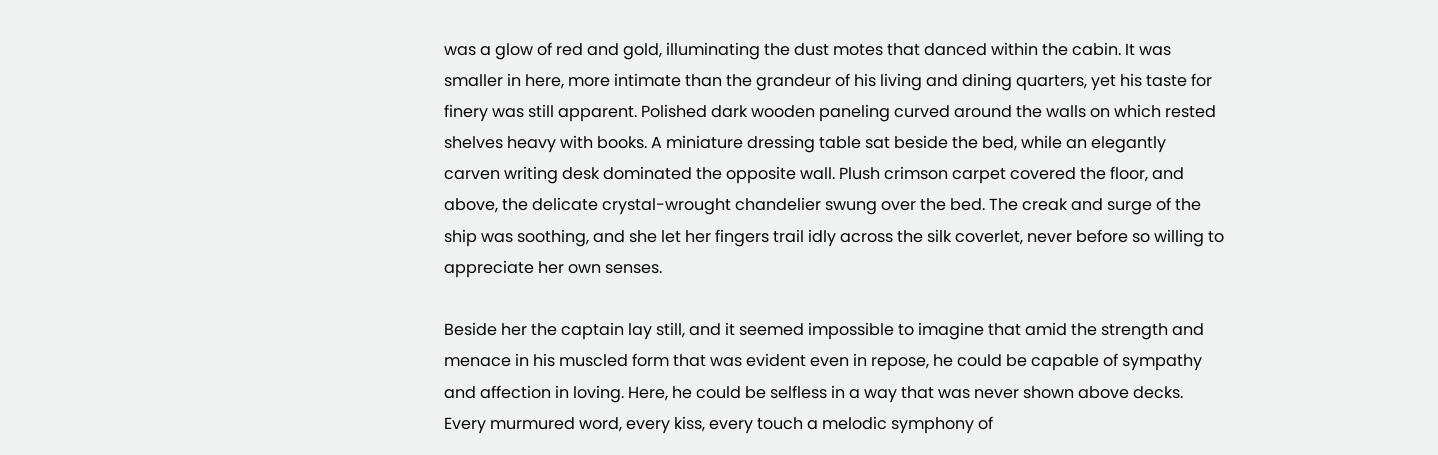was a glow of red and gold, illuminating the dust motes that danced within the cabin. It was smaller in here, more intimate than the grandeur of his living and dining quarters, yet his taste for finery was still apparent. Polished dark wooden paneling curved around the walls on which rested shelves heavy with books. A miniature dressing table sat beside the bed, while an elegantly carven writing desk dominated the opposite wall. Plush crimson carpet covered the floor, and above, the delicate crystal-wrought chandelier swung over the bed. The creak and surge of the ship was soothing, and she let her fingers trail idly across the silk coverlet, never before so willing to appreciate her own senses.

Beside her the captain lay still, and it seemed impossible to imagine that amid the strength and menace in his muscled form that was evident even in repose, he could be capable of sympathy and affection in loving. Here, he could be selfless in a way that was never shown above decks. Every murmured word, every kiss, every touch a melodic symphony of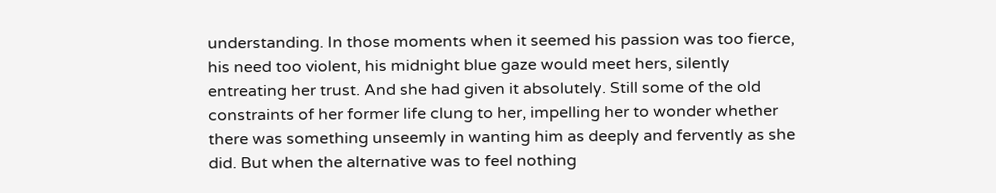understanding. In those moments when it seemed his passion was too fierce, his need too violent, his midnight blue gaze would meet hers, silently entreating her trust. And she had given it absolutely. Still some of the old constraints of her former life clung to her, impelling her to wonder whether there was something unseemly in wanting him as deeply and fervently as she did. But when the alternative was to feel nothing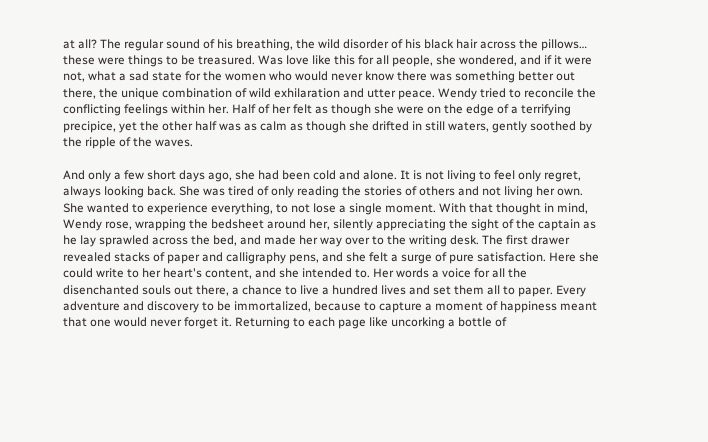at all? The regular sound of his breathing, the wild disorder of his black hair across the pillows… these were things to be treasured. Was love like this for all people, she wondered, and if it were not, what a sad state for the women who would never know there was something better out there, the unique combination of wild exhilaration and utter peace. Wendy tried to reconcile the conflicting feelings within her. Half of her felt as though she were on the edge of a terrifying precipice, yet the other half was as calm as though she drifted in still waters, gently soothed by the ripple of the waves.

And only a few short days ago, she had been cold and alone. It is not living to feel only regret, always looking back. She was tired of only reading the stories of others and not living her own. She wanted to experience everything, to not lose a single moment. With that thought in mind, Wendy rose, wrapping the bedsheet around her, silently appreciating the sight of the captain as he lay sprawled across the bed, and made her way over to the writing desk. The first drawer revealed stacks of paper and calligraphy pens, and she felt a surge of pure satisfaction. Here she could write to her heart's content, and she intended to. Her words a voice for all the disenchanted souls out there, a chance to live a hundred lives and set them all to paper. Every adventure and discovery to be immortalized, because to capture a moment of happiness meant that one would never forget it. Returning to each page like uncorking a bottle of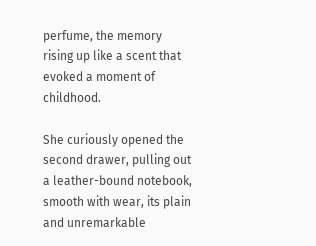perfume, the memory rising up like a scent that evoked a moment of childhood.

She curiously opened the second drawer, pulling out a leather-bound notebook, smooth with wear, its plain and unremarkable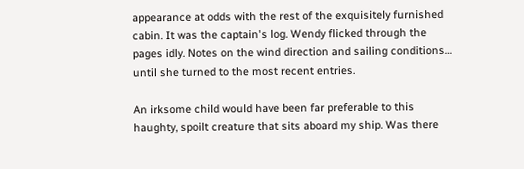appearance at odds with the rest of the exquisitely furnished cabin. It was the captain's log. Wendy flicked through the pages idly. Notes on the wind direction and sailing conditions… until she turned to the most recent entries.

An irksome child would have been far preferable to this haughty, spoilt creature that sits aboard my ship. Was there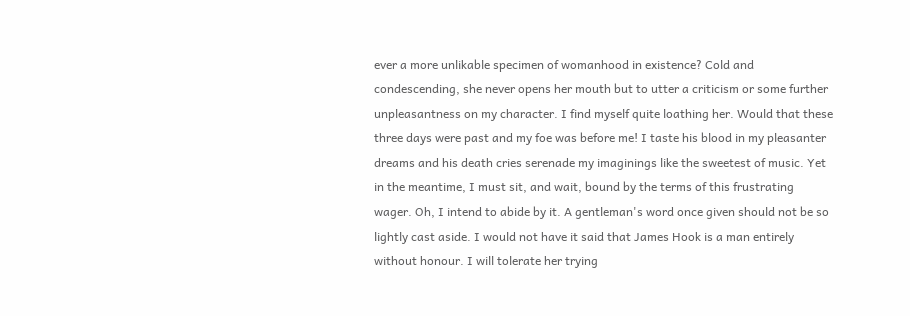ever a more unlikable specimen of womanhood in existence? Cold and condescending, she never opens her mouth but to utter a criticism or some further unpleasantness on my character. I find myself quite loathing her. Would that these three days were past and my foe was before me! I taste his blood in my pleasanter dreams and his death cries serenade my imaginings like the sweetest of music. Yet in the meantime, I must sit, and wait, bound by the terms of this frustrating wager. Oh, I intend to abide by it. A gentleman's word once given should not be so lightly cast aside. I would not have it said that James Hook is a man entirely without honour. I will tolerate her trying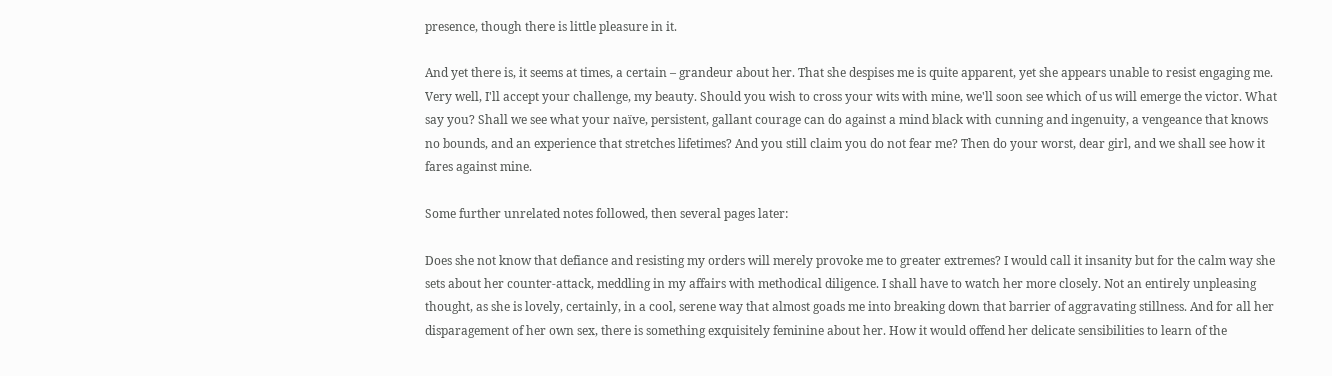presence, though there is little pleasure in it.

And yet there is, it seems at times, a certain – grandeur about her. That she despises me is quite apparent, yet she appears unable to resist engaging me. Very well, I'll accept your challenge, my beauty. Should you wish to cross your wits with mine, we'll soon see which of us will emerge the victor. What say you? Shall we see what your naïve, persistent, gallant courage can do against a mind black with cunning and ingenuity, a vengeance that knows no bounds, and an experience that stretches lifetimes? And you still claim you do not fear me? Then do your worst, dear girl, and we shall see how it fares against mine.

Some further unrelated notes followed, then several pages later:

Does she not know that defiance and resisting my orders will merely provoke me to greater extremes? I would call it insanity but for the calm way she sets about her counter-attack, meddling in my affairs with methodical diligence. I shall have to watch her more closely. Not an entirely unpleasing thought, as she is lovely, certainly, in a cool, serene way that almost goads me into breaking down that barrier of aggravating stillness. And for all her disparagement of her own sex, there is something exquisitely feminine about her. How it would offend her delicate sensibilities to learn of the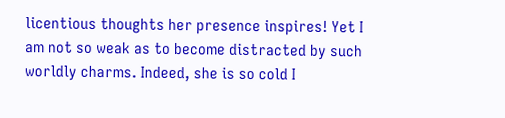licentious thoughts her presence inspires! Yet I am not so weak as to become distracted by such worldly charms. Indeed, she is so cold I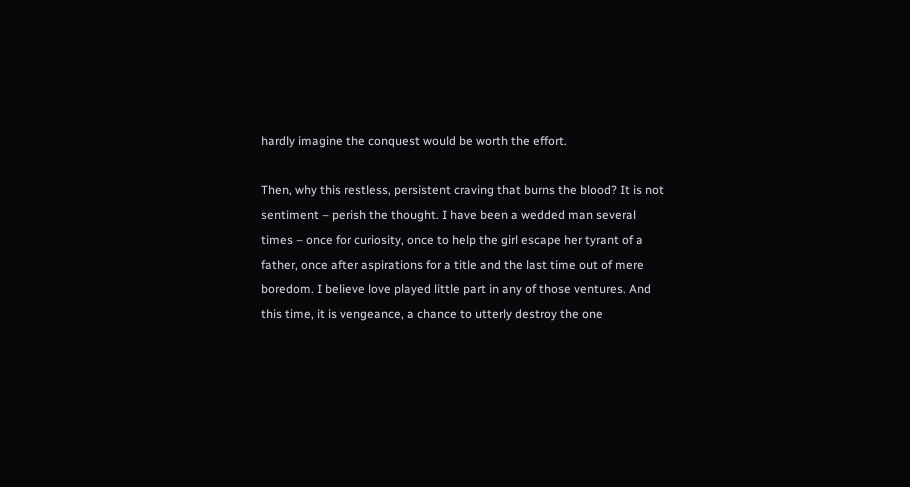hardly imagine the conquest would be worth the effort.

Then, why this restless, persistent craving that burns the blood? It is not sentiment – perish the thought. I have been a wedded man several times – once for curiosity, once to help the girl escape her tyrant of a father, once after aspirations for a title and the last time out of mere boredom. I believe love played little part in any of those ventures. And this time, it is vengeance, a chance to utterly destroy the one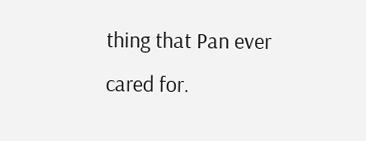thing that Pan ever cared for.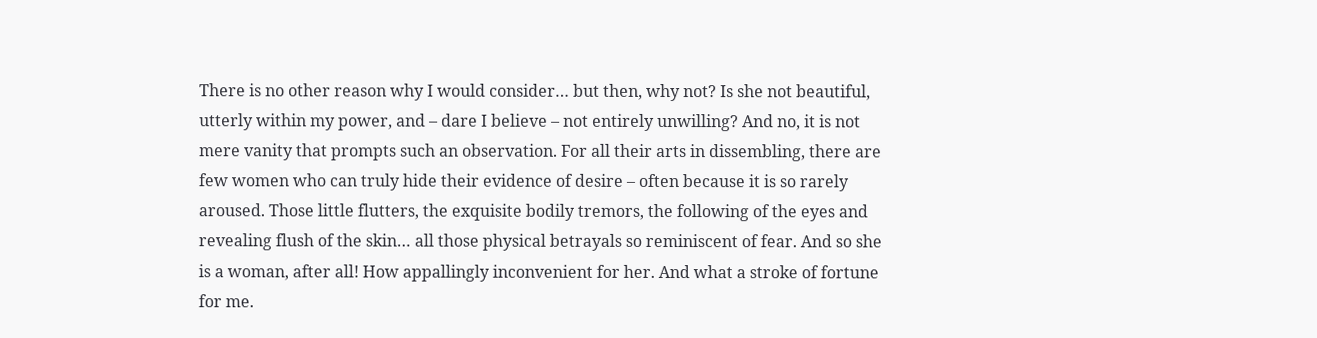There is no other reason why I would consider… but then, why not? Is she not beautiful, utterly within my power, and – dare I believe – not entirely unwilling? And no, it is not mere vanity that prompts such an observation. For all their arts in dissembling, there are few women who can truly hide their evidence of desire – often because it is so rarely aroused. Those little flutters, the exquisite bodily tremors, the following of the eyes and revealing flush of the skin… all those physical betrayals so reminiscent of fear. And so she is a woman, after all! How appallingly inconvenient for her. And what a stroke of fortune for me.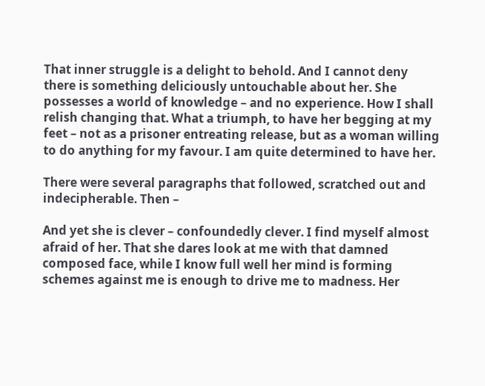That inner struggle is a delight to behold. And I cannot deny there is something deliciously untouchable about her. She possesses a world of knowledge – and no experience. How I shall relish changing that. What a triumph, to have her begging at my feet – not as a prisoner entreating release, but as a woman willing to do anything for my favour. I am quite determined to have her.

There were several paragraphs that followed, scratched out and indecipherable. Then –

And yet she is clever – confoundedly clever. I find myself almost afraid of her. That she dares look at me with that damned composed face, while I know full well her mind is forming schemes against me is enough to drive me to madness. Her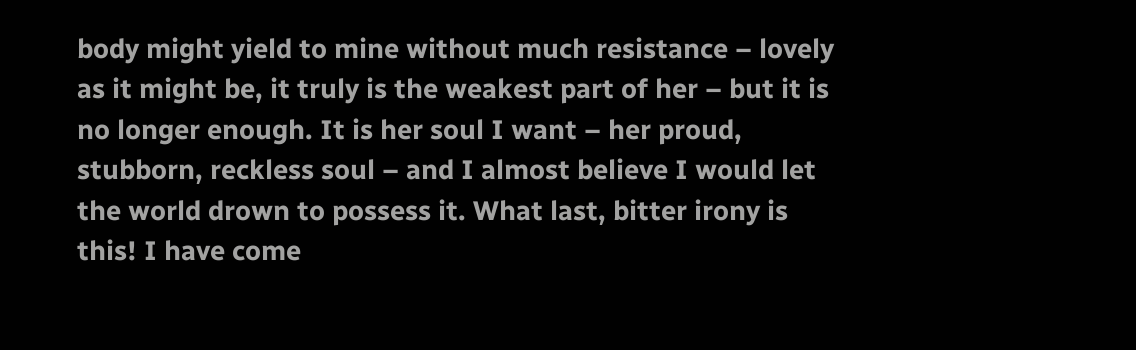body might yield to mine without much resistance – lovely as it might be, it truly is the weakest part of her – but it is no longer enough. It is her soul I want – her proud, stubborn, reckless soul – and I almost believe I would let the world drown to possess it. What last, bitter irony is this! I have come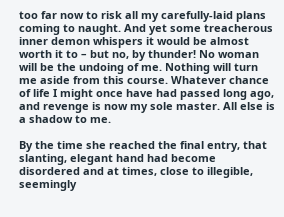too far now to risk all my carefully-laid plans coming to naught. And yet some treacherous inner demon whispers it would be almost worth it to – but no, by thunder! No woman will be the undoing of me. Nothing will turn me aside from this course. Whatever chance of life I might once have had passed long ago, and revenge is now my sole master. All else is a shadow to me.

By the time she reached the final entry, that slanting, elegant hand had become disordered and at times, close to illegible, seemingly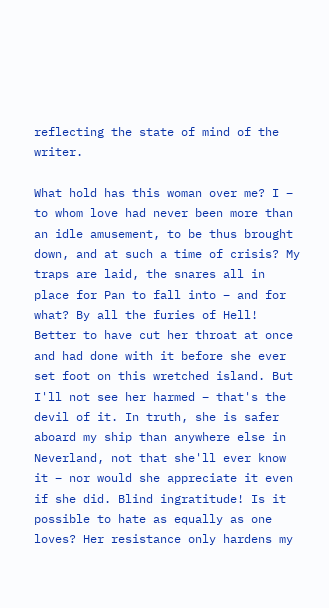reflecting the state of mind of the writer.

What hold has this woman over me? I – to whom love had never been more than an idle amusement, to be thus brought down, and at such a time of crisis? My traps are laid, the snares all in place for Pan to fall into – and for what? By all the furies of Hell! Better to have cut her throat at once and had done with it before she ever set foot on this wretched island. But I'll not see her harmed – that's the devil of it. In truth, she is safer aboard my ship than anywhere else in Neverland, not that she'll ever know it – nor would she appreciate it even if she did. Blind ingratitude! Is it possible to hate as equally as one loves? Her resistance only hardens my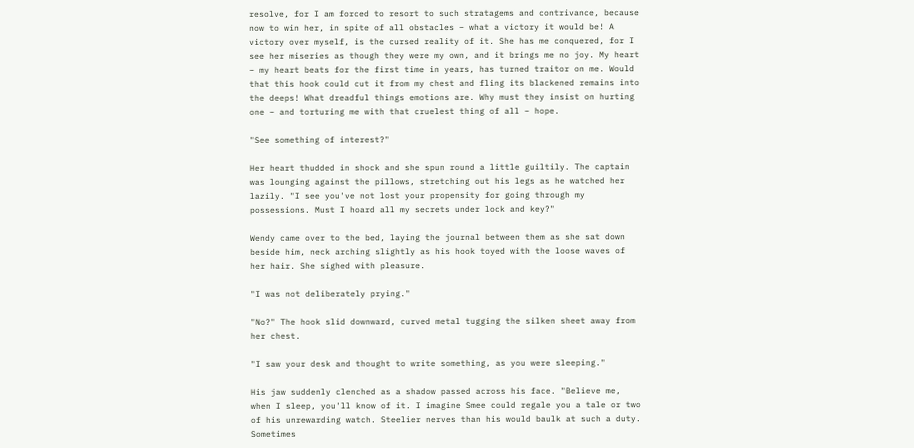resolve, for I am forced to resort to such stratagems and contrivance, because now to win her, in spite of all obstacles – what a victory it would be! A victory over myself, is the cursed reality of it. She has me conquered, for I see her miseries as though they were my own, and it brings me no joy. My heart – my heart beats for the first time in years, has turned traitor on me. Would that this hook could cut it from my chest and fling its blackened remains into the deeps! What dreadful things emotions are. Why must they insist on hurting one – and torturing me with that cruelest thing of all – hope.

"See something of interest?"

Her heart thudded in shock and she spun round a little guiltily. The captain was lounging against the pillows, stretching out his legs as he watched her lazily. "I see you've not lost your propensity for going through my possessions. Must I hoard all my secrets under lock and key?"

Wendy came over to the bed, laying the journal between them as she sat down beside him, neck arching slightly as his hook toyed with the loose waves of her hair. She sighed with pleasure.

"I was not deliberately prying."

"No?" The hook slid downward, curved metal tugging the silken sheet away from her chest.

"I saw your desk and thought to write something, as you were sleeping."

His jaw suddenly clenched as a shadow passed across his face. "Believe me, when I sleep, you'll know of it. I imagine Smee could regale you a tale or two of his unrewarding watch. Steelier nerves than his would baulk at such a duty. Sometimes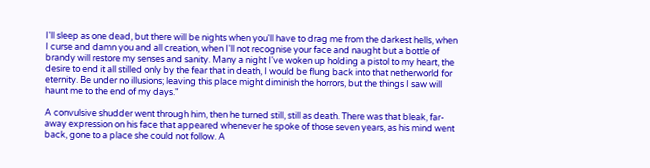I'll sleep as one dead, but there will be nights when you'll have to drag me from the darkest hells, when I curse and damn you and all creation, when I'll not recognise your face and naught but a bottle of brandy will restore my senses and sanity. Many a night I've woken up holding a pistol to my heart, the desire to end it all stilled only by the fear that in death, I would be flung back into that netherworld for eternity. Be under no illusions; leaving this place might diminish the horrors, but the things I saw will haunt me to the end of my days."

A convulsive shudder went through him, then he turned still, still as death. There was that bleak, far-away expression on his face that appeared whenever he spoke of those seven years, as his mind went back, gone to a place she could not follow. A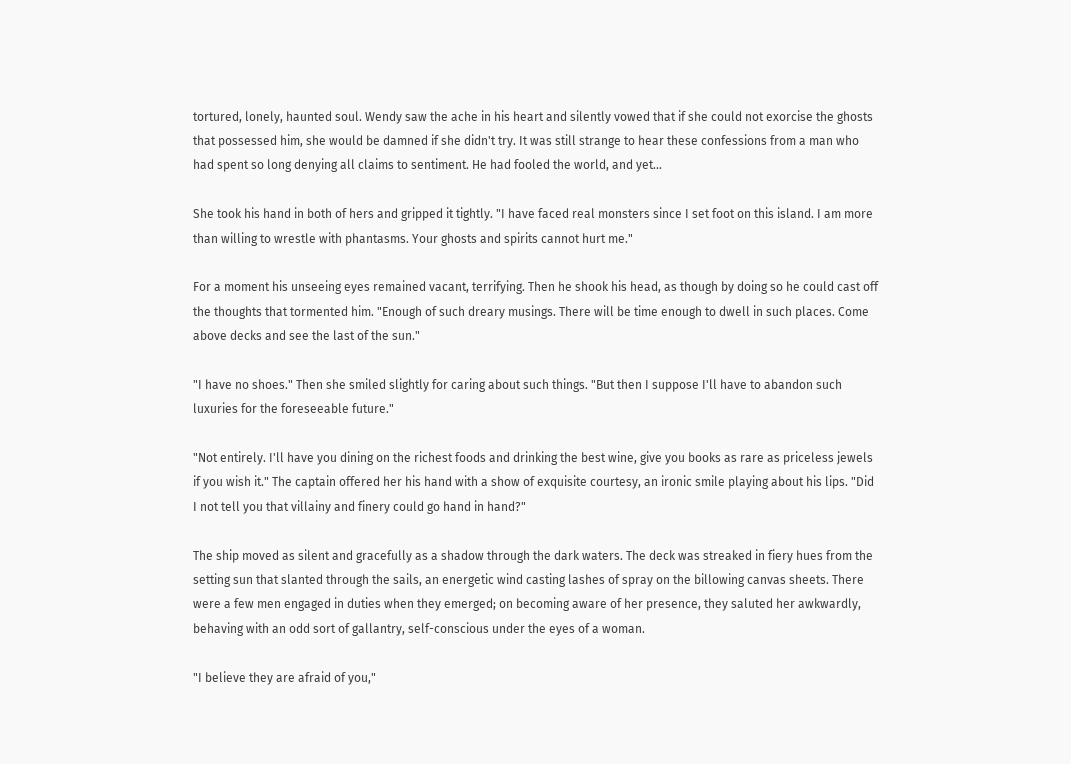tortured, lonely, haunted soul. Wendy saw the ache in his heart and silently vowed that if she could not exorcise the ghosts that possessed him, she would be damned if she didn't try. It was still strange to hear these confessions from a man who had spent so long denying all claims to sentiment. He had fooled the world, and yet...

She took his hand in both of hers and gripped it tightly. "I have faced real monsters since I set foot on this island. I am more than willing to wrestle with phantasms. Your ghosts and spirits cannot hurt me."

For a moment his unseeing eyes remained vacant, terrifying. Then he shook his head, as though by doing so he could cast off the thoughts that tormented him. "Enough of such dreary musings. There will be time enough to dwell in such places. Come above decks and see the last of the sun."

"I have no shoes." Then she smiled slightly for caring about such things. "But then I suppose I'll have to abandon such luxuries for the foreseeable future."

"Not entirely. I'll have you dining on the richest foods and drinking the best wine, give you books as rare as priceless jewels if you wish it." The captain offered her his hand with a show of exquisite courtesy, an ironic smile playing about his lips. "Did I not tell you that villainy and finery could go hand in hand?"

The ship moved as silent and gracefully as a shadow through the dark waters. The deck was streaked in fiery hues from the setting sun that slanted through the sails, an energetic wind casting lashes of spray on the billowing canvas sheets. There were a few men engaged in duties when they emerged; on becoming aware of her presence, they saluted her awkwardly, behaving with an odd sort of gallantry, self-conscious under the eyes of a woman.

"I believe they are afraid of you,"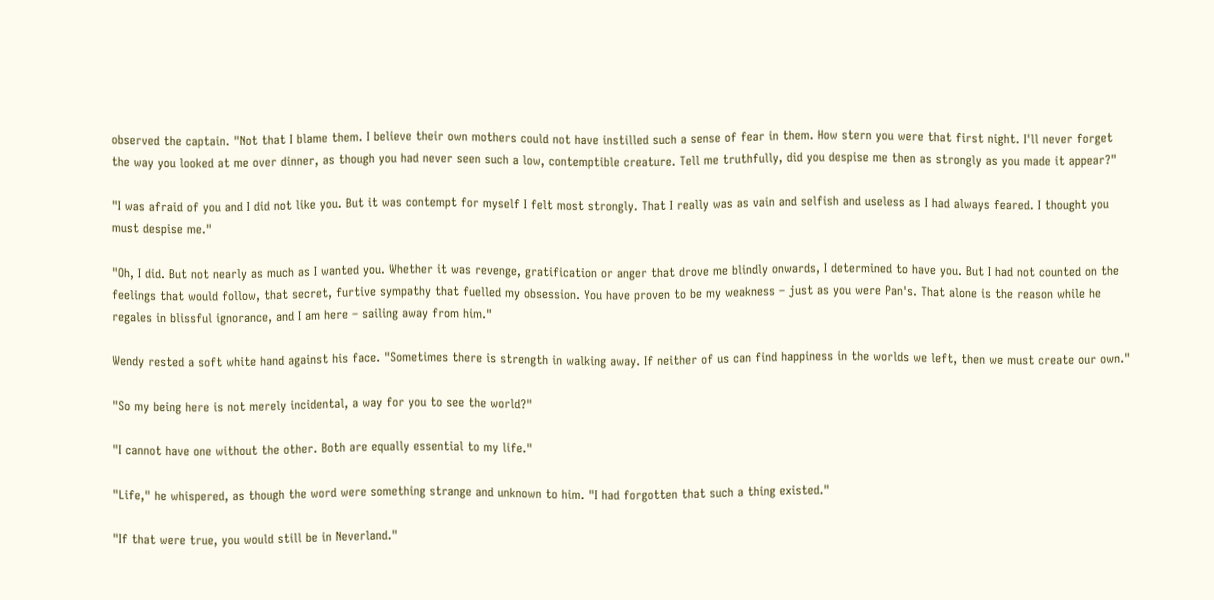observed the captain. "Not that I blame them. I believe their own mothers could not have instilled such a sense of fear in them. How stern you were that first night. I'll never forget the way you looked at me over dinner, as though you had never seen such a low, contemptible creature. Tell me truthfully, did you despise me then as strongly as you made it appear?"

"I was afraid of you and I did not like you. But it was contempt for myself I felt most strongly. That I really was as vain and selfish and useless as I had always feared. I thought you must despise me."

"Oh, I did. But not nearly as much as I wanted you. Whether it was revenge, gratification or anger that drove me blindly onwards, I determined to have you. But I had not counted on the feelings that would follow, that secret, furtive sympathy that fuelled my obsession. You have proven to be my weakness – just as you were Pan's. That alone is the reason while he regales in blissful ignorance, and I am here – sailing away from him."

Wendy rested a soft white hand against his face. "Sometimes there is strength in walking away. If neither of us can find happiness in the worlds we left, then we must create our own."

"So my being here is not merely incidental, a way for you to see the world?"

"I cannot have one without the other. Both are equally essential to my life."

"Life," he whispered, as though the word were something strange and unknown to him. "I had forgotten that such a thing existed."

"If that were true, you would still be in Neverland."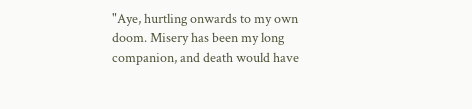"Aye, hurtling onwards to my own doom. Misery has been my long companion, and death would have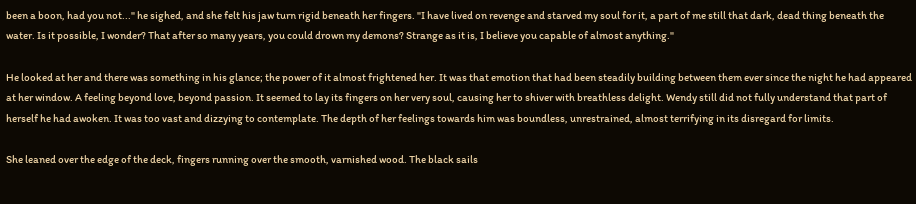been a boon, had you not..." he sighed, and she felt his jaw turn rigid beneath her fingers. "I have lived on revenge and starved my soul for it, a part of me still that dark, dead thing beneath the water. Is it possible, I wonder? That after so many years, you could drown my demons? Strange as it is, I believe you capable of almost anything."

He looked at her and there was something in his glance; the power of it almost frightened her. It was that emotion that had been steadily building between them ever since the night he had appeared at her window. A feeling beyond love, beyond passion. It seemed to lay its fingers on her very soul, causing her to shiver with breathless delight. Wendy still did not fully understand that part of herself he had awoken. It was too vast and dizzying to contemplate. The depth of her feelings towards him was boundless, unrestrained, almost terrifying in its disregard for limits.

She leaned over the edge of the deck, fingers running over the smooth, varnished wood. The black sails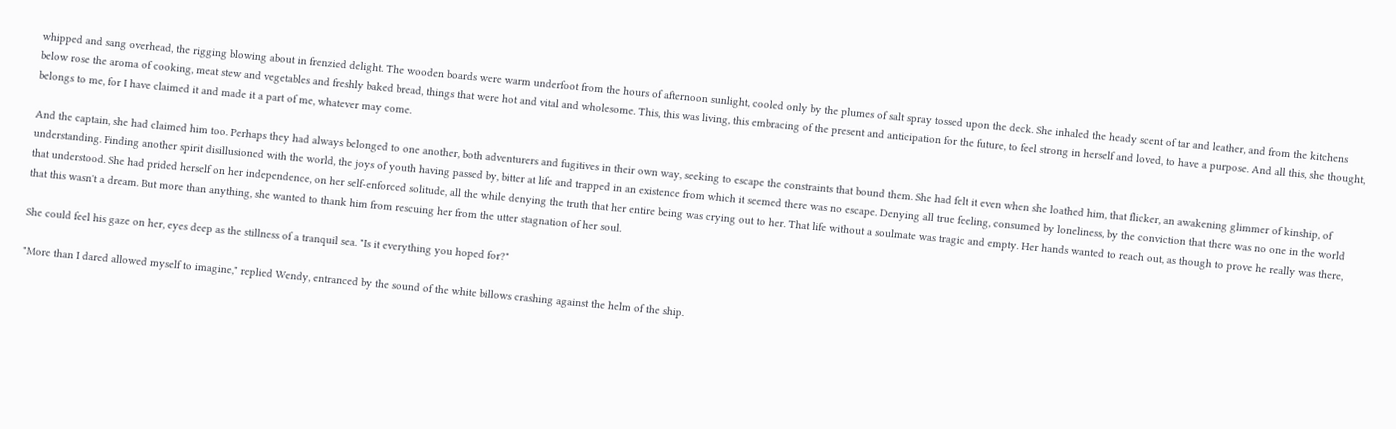whipped and sang overhead, the rigging blowing about in frenzied delight. The wooden boards were warm underfoot from the hours of afternoon sunlight, cooled only by the plumes of salt spray tossed upon the deck. She inhaled the heady scent of tar and leather, and from the kitchens below rose the aroma of cooking, meat stew and vegetables and freshly baked bread, things that were hot and vital and wholesome. This, this was living, this embracing of the present and anticipation for the future, to feel strong in herself and loved, to have a purpose. And all this, she thought, belongs to me, for I have claimed it and made it a part of me, whatever may come.

And the captain, she had claimed him too. Perhaps they had always belonged to one another, both adventurers and fugitives in their own way, seeking to escape the constraints that bound them. She had felt it even when she loathed him, that flicker, an awakening glimmer of kinship, of understanding. Finding another spirit disillusioned with the world, the joys of youth having passed by, bitter at life and trapped in an existence from which it seemed there was no escape. Denying all true feeling, consumed by loneliness, by the conviction that there was no one in the world that understood. She had prided herself on her independence, on her self-enforced solitude, all the while denying the truth that her entire being was crying out to her. That life without a soulmate was tragic and empty. Her hands wanted to reach out, as though to prove he really was there, that this wasn't a dream. But more than anything, she wanted to thank him from rescuing her from the utter stagnation of her soul.

She could feel his gaze on her, eyes deep as the stillness of a tranquil sea. "Is it everything you hoped for?"

"More than I dared allowed myself to imagine," replied Wendy, entranced by the sound of the white billows crashing against the helm of the ship.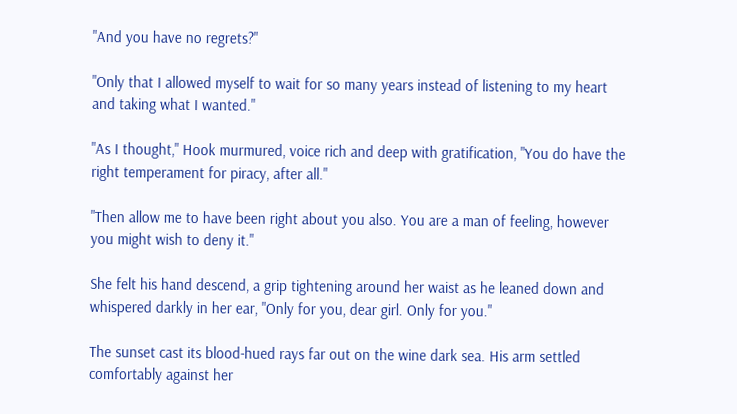"And you have no regrets?"

"Only that I allowed myself to wait for so many years instead of listening to my heart and taking what I wanted."

"As I thought," Hook murmured, voice rich and deep with gratification, "You do have the right temperament for piracy, after all."

"Then allow me to have been right about you also. You are a man of feeling, however you might wish to deny it."

She felt his hand descend, a grip tightening around her waist as he leaned down and whispered darkly in her ear, "Only for you, dear girl. Only for you."

The sunset cast its blood-hued rays far out on the wine dark sea. His arm settled comfortably against her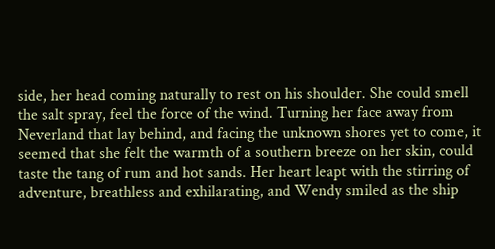side, her head coming naturally to rest on his shoulder. She could smell the salt spray, feel the force of the wind. Turning her face away from Neverland that lay behind, and facing the unknown shores yet to come, it seemed that she felt the warmth of a southern breeze on her skin, could taste the tang of rum and hot sands. Her heart leapt with the stirring of adventure, breathless and exhilarating, and Wendy smiled as the ship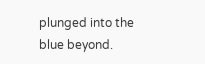plunged into the blue beyond.